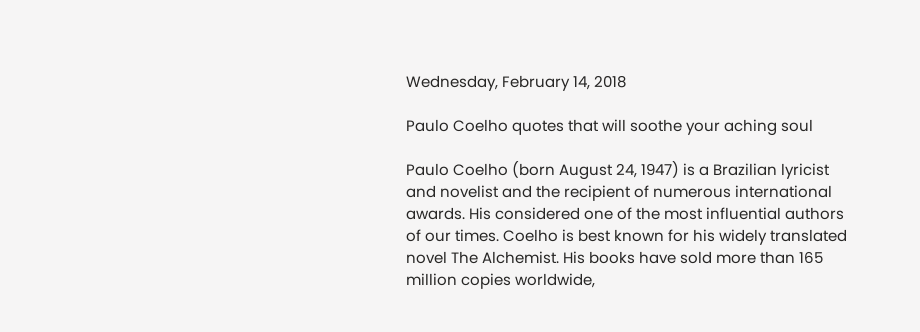Wednesday, February 14, 2018

Paulo Coelho quotes that will soothe your aching soul

Paulo Coelho (born August 24, 1947) is a Brazilian lyricist and novelist and the recipient of numerous international awards. His considered one of the most influential authors of our times. Coelho is best known for his widely translated novel The Alchemist. His books have sold more than 165 million copies worldwide,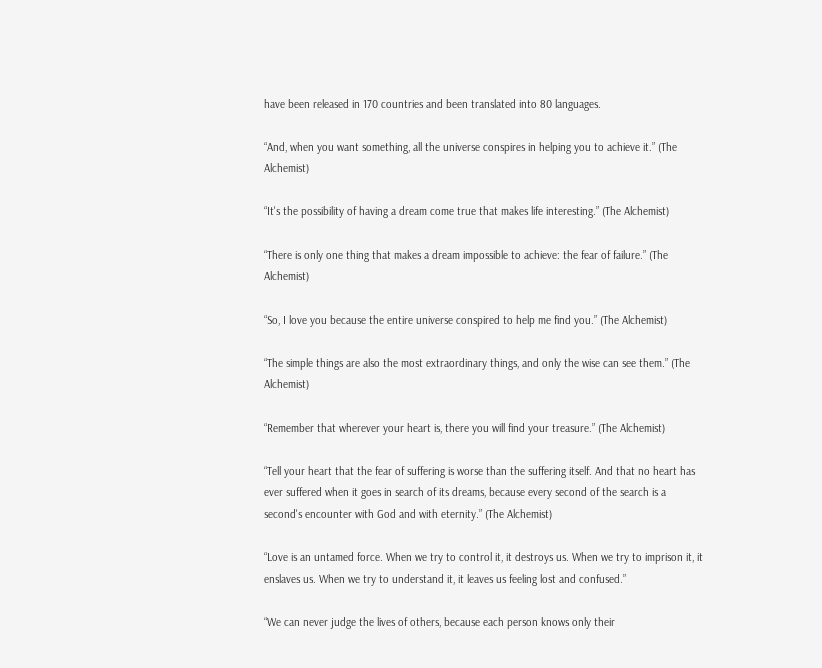have been released in 170 countries and been translated into 80 languages.

“And, when you want something, all the universe conspires in helping you to achieve it.” (The Alchemist)

“It's the possibility of having a dream come true that makes life interesting.” (The Alchemist)

“There is only one thing that makes a dream impossible to achieve: the fear of failure.” (The Alchemist)

“So, I love you because the entire universe conspired to help me find you.” (The Alchemist)

“The simple things are also the most extraordinary things, and only the wise can see them.” (The Alchemist)

“Remember that wherever your heart is, there you will find your treasure.” (The Alchemist)

“Tell your heart that the fear of suffering is worse than the suffering itself. And that no heart has ever suffered when it goes in search of its dreams, because every second of the search is a second's encounter with God and with eternity.” (The Alchemist)

“Love is an untamed force. When we try to control it, it destroys us. When we try to imprison it, it enslaves us. When we try to understand it, it leaves us feeling lost and confused.”

“We can never judge the lives of others, because each person knows only their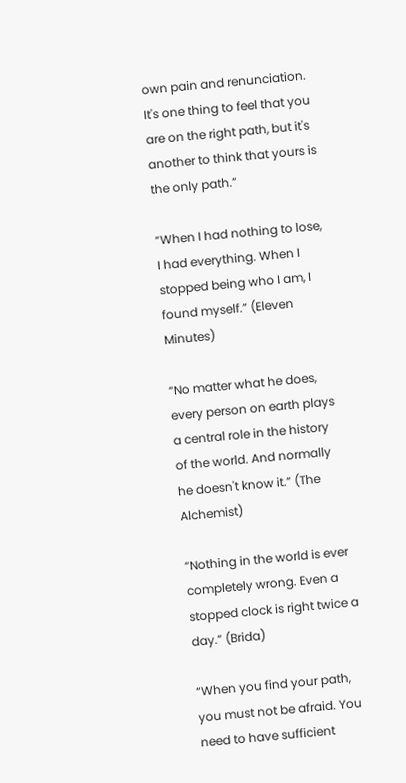own pain and renunciation. It's one thing to feel that you are on the right path, but it's another to think that yours is the only path.”

“When I had nothing to lose, I had everything. When I stopped being who I am, I found myself.” (Eleven Minutes)

“No matter what he does, every person on earth plays a central role in the history of the world. And normally he doesn't know it.” (The Alchemist)

“Nothing in the world is ever completely wrong. Even a stopped clock is right twice a day.” (Brida)

“When you find your path, you must not be afraid. You need to have sufficient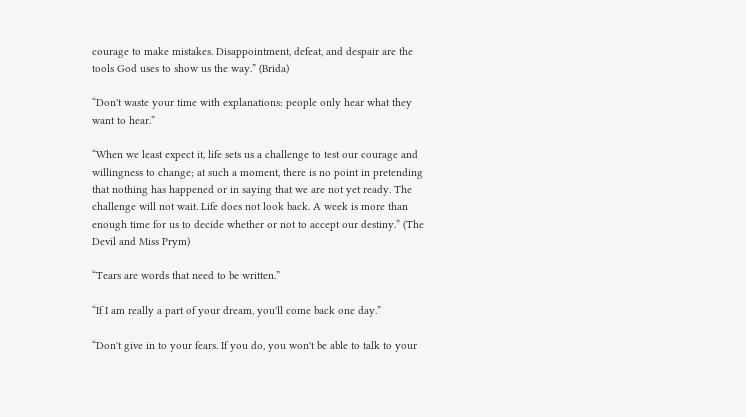courage to make mistakes. Disappointment, defeat, and despair are the tools God uses to show us the way.” (Brida)

“Don't waste your time with explanations: people only hear what they want to hear.”

“When we least expect it, life sets us a challenge to test our courage and willingness to change; at such a moment, there is no point in pretending that nothing has happened or in saying that we are not yet ready. The challenge will not wait. Life does not look back. A week is more than enough time for us to decide whether or not to accept our destiny.” (The Devil and Miss Prym)

“Tears are words that need to be written.”

“If I am really a part of your dream, you'll come back one day.”

“Don't give in to your fears. If you do, you won't be able to talk to your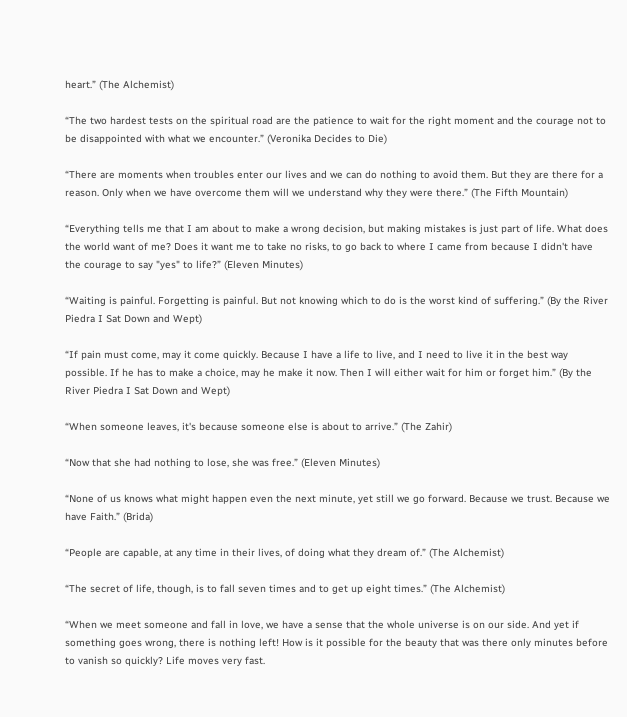heart.” (The Alchemist)

“The two hardest tests on the spiritual road are the patience to wait for the right moment and the courage not to be disappointed with what we encounter.” (Veronika Decides to Die)

“There are moments when troubles enter our lives and we can do nothing to avoid them. But they are there for a reason. Only when we have overcome them will we understand why they were there.” (The Fifth Mountain)

“Everything tells me that I am about to make a wrong decision, but making mistakes is just part of life. What does the world want of me? Does it want me to take no risks, to go back to where I came from because I didn't have the courage to say "yes" to life?” (Eleven Minutes)

“Waiting is painful. Forgetting is painful. But not knowing which to do is the worst kind of suffering.” (By the River Piedra I Sat Down and Wept)

“If pain must come, may it come quickly. Because I have a life to live, and I need to live it in the best way possible. If he has to make a choice, may he make it now. Then I will either wait for him or forget him.” (By the River Piedra I Sat Down and Wept)

“When someone leaves, it's because someone else is about to arrive.” (The Zahir)

“Now that she had nothing to lose, she was free.” (Eleven Minutes)

“None of us knows what might happen even the next minute, yet still we go forward. Because we trust. Because we have Faith.” (Brida)

“People are capable, at any time in their lives, of doing what they dream of.” (The Alchemist)

“The secret of life, though, is to fall seven times and to get up eight times.” (The Alchemist)

“When we meet someone and fall in love, we have a sense that the whole universe is on our side. And yet if something goes wrong, there is nothing left! How is it possible for the beauty that was there only minutes before to vanish so quickly? Life moves very fast.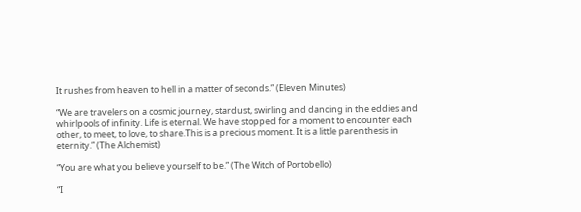It rushes from heaven to hell in a matter of seconds.” (Eleven Minutes)

“We are travelers on a cosmic journey, stardust, swirling and dancing in the eddies and whirlpools of infinity. Life is eternal. We have stopped for a moment to encounter each other, to meet, to love, to share.This is a precious moment. It is a little parenthesis in eternity.” (The Alchemist)

“You are what you believe yourself to be.” (The Witch of Portobello)

“I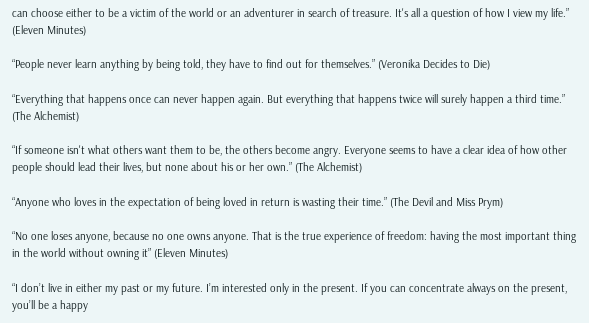can choose either to be a victim of the world or an adventurer in search of treasure. It's all a question of how I view my life.” (Eleven Minutes)

“People never learn anything by being told, they have to find out for themselves.” (Veronika Decides to Die)

“Everything that happens once can never happen again. But everything that happens twice will surely happen a third time.” (The Alchemist)

“If someone isn't what others want them to be, the others become angry. Everyone seems to have a clear idea of how other people should lead their lives, but none about his or her own.” (The Alchemist)

“Anyone who loves in the expectation of being loved in return is wasting their time.” (The Devil and Miss Prym)

“No one loses anyone, because no one owns anyone. That is the true experience of freedom: having the most important thing in the world without owning it” (Eleven Minutes)

“I don’t live in either my past or my future. I’m interested only in the present. If you can concentrate always on the present, you’ll be a happy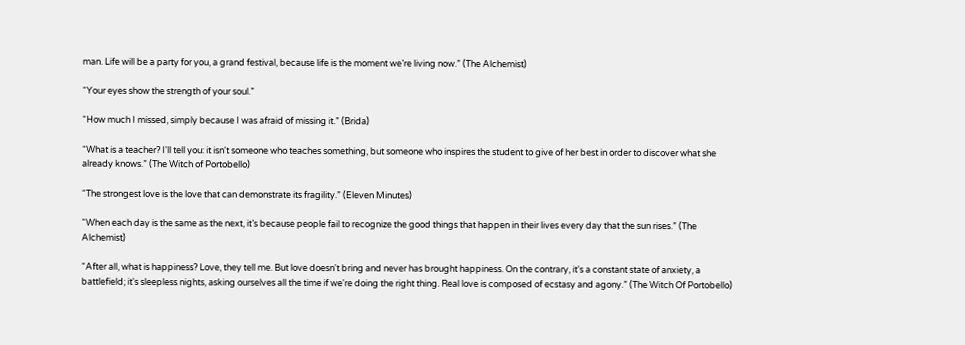man. Life will be a party for you, a grand festival, because life is the moment we’re living now.” (The Alchemist)

“Your eyes show the strength of your soul.”

“How much I missed, simply because I was afraid of missing it.” (Brida)

“What is a teacher? I'll tell you: it isn't someone who teaches something, but someone who inspires the student to give of her best in order to discover what she already knows.” (The Witch of Portobello)

“The strongest love is the love that can demonstrate its fragility.” (Eleven Minutes)

“When each day is the same as the next, it’s because people fail to recognize the good things that happen in their lives every day that the sun rises.” (The Alchemist)

“After all, what is happiness? Love, they tell me. But love doesn't bring and never has brought happiness. On the contrary, it's a constant state of anxiety, a battlefield; it's sleepless nights, asking ourselves all the time if we're doing the right thing. Real love is composed of ecstasy and agony.” (The Witch Of Portobello)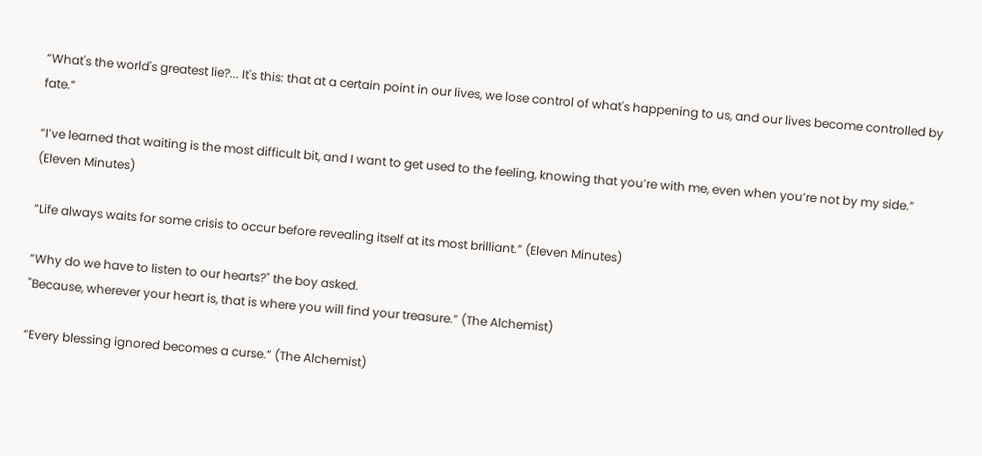“What's the world's greatest lie?... It's this: that at a certain point in our lives, we lose control of what's happening to us, and our lives become controlled by fate.”

“I’ve learned that waiting is the most difficult bit, and I want to get used to the feeling, knowing that you’re with me, even when you’re not by my side.” (Eleven Minutes)

“Life always waits for some crisis to occur before revealing itself at its most brilliant.” (Eleven Minutes)

“Why do we have to listen to our hearts?" the boy asked.
"Because, wherever your heart is, that is where you will find your treasure.” (The Alchemist)

“Every blessing ignored becomes a curse.” (The Alchemist)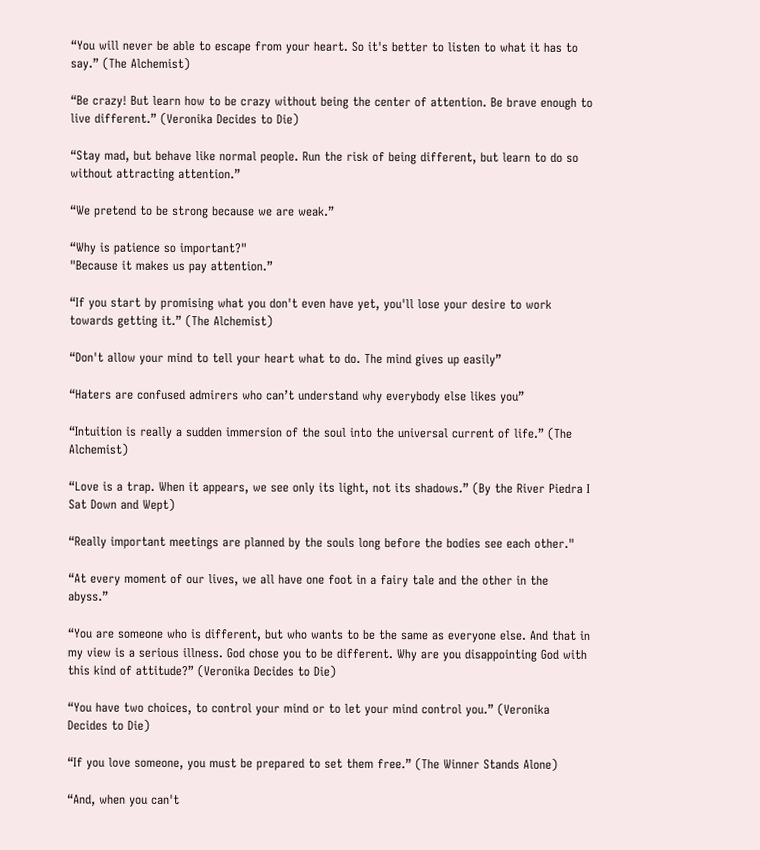“You will never be able to escape from your heart. So it's better to listen to what it has to say.” (The Alchemist)

“Be crazy! But learn how to be crazy without being the center of attention. Be brave enough to live different.” (Veronika Decides to Die)

“Stay mad, but behave like normal people. Run the risk of being different, but learn to do so without attracting attention.”

“We pretend to be strong because we are weak.”

“Why is patience so important?"
"Because it makes us pay attention.”

“If you start by promising what you don't even have yet, you'll lose your desire to work towards getting it.” (The Alchemist)

“Don't allow your mind to tell your heart what to do. The mind gives up easily”

“Haters are confused admirers who can’t understand why everybody else likes you”

“Intuition is really a sudden immersion of the soul into the universal current of life.” (The Alchemist)

“Love is a trap. When it appears, we see only its light, not its shadows.” (By the River Piedra I Sat Down and Wept)

“Really important meetings are planned by the souls long before the bodies see each other."

“At every moment of our lives, we all have one foot in a fairy tale and the other in the abyss.”

“You are someone who is different, but who wants to be the same as everyone else. And that in my view is a serious illness. God chose you to be different. Why are you disappointing God with this kind of attitude?” (Veronika Decides to Die)

“You have two choices, to control your mind or to let your mind control you.” (Veronika Decides to Die)

“If you love someone, you must be prepared to set them free.” (The Winner Stands Alone)

“And, when you can't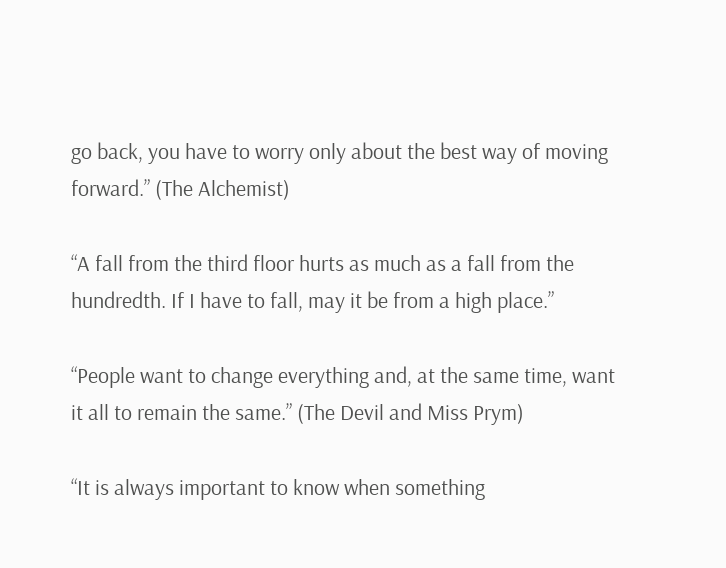go back, you have to worry only about the best way of moving forward.” (The Alchemist)

“A fall from the third floor hurts as much as a fall from the hundredth. If I have to fall, may it be from a high place.”

“People want to change everything and, at the same time, want it all to remain the same.” (The Devil and Miss Prym)

“It is always important to know when something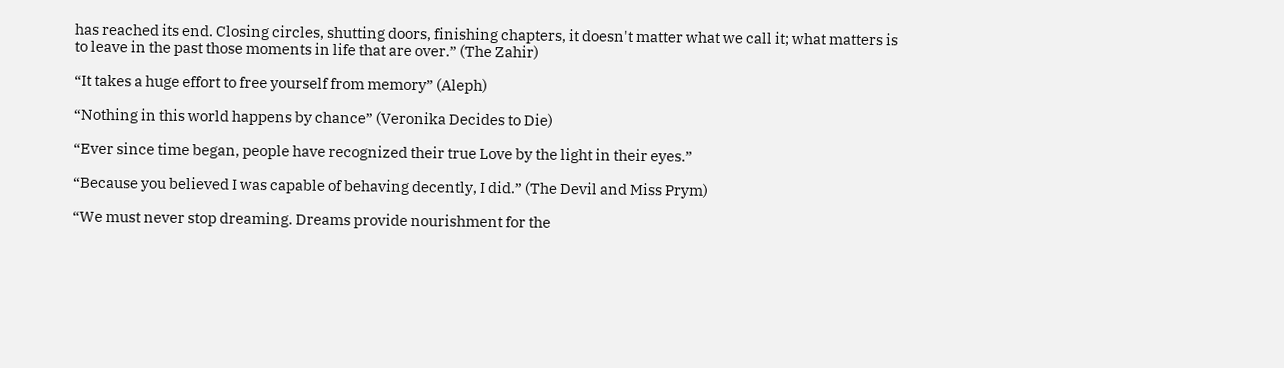has reached its end. Closing circles, shutting doors, finishing chapters, it doesn't matter what we call it; what matters is to leave in the past those moments in life that are over.” (The Zahir)

“It takes a huge effort to free yourself from memory” (Aleph)

“Nothing in this world happens by chance” (Veronika Decides to Die)

“Ever since time began, people have recognized their true Love by the light in their eyes.”

“Because you believed I was capable of behaving decently, I did.” (The Devil and Miss Prym)

“We must never stop dreaming. Dreams provide nourishment for the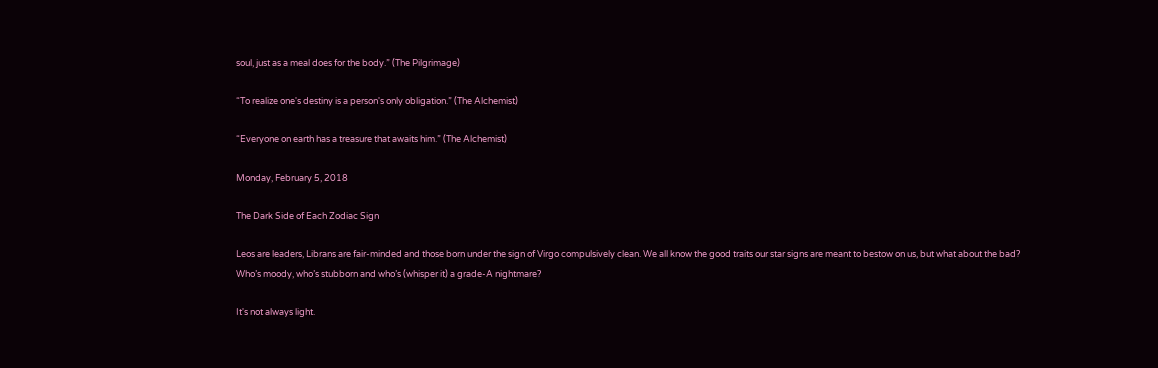soul, just as a meal does for the body.” (The Pilgrimage)

“To realize one's destiny is a person's only obligation.” (The Alchemist)

“Everyone on earth has a treasure that awaits him.” (The Alchemist)

Monday, February 5, 2018

The Dark Side of Each Zodiac Sign

Leos are leaders, Librans are fair-minded and those born under the sign of Virgo compulsively clean. We all know the good traits our star signs are meant to bestow on us, but what about the bad?
Who’s moody, who’s stubborn and who’s (whisper it) a grade-A nightmare?

It's not always light.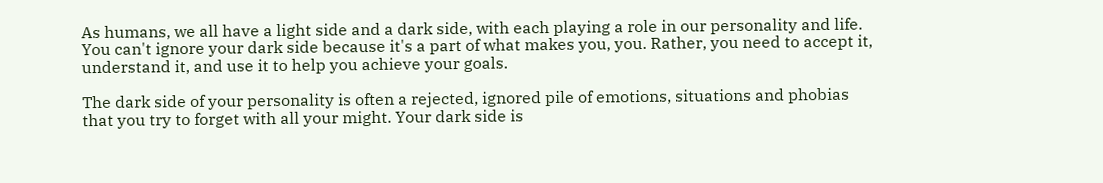As humans, we all have a light side and a dark side, with each playing a role in our personality and life. You can't ignore your dark side because it's a part of what makes you, you. Rather, you need to accept it, understand it, and use it to help you achieve your goals.

The dark side of your personality is often a rejected, ignored pile of emotions, situations and phobias that you try to forget with all your might. Your dark side is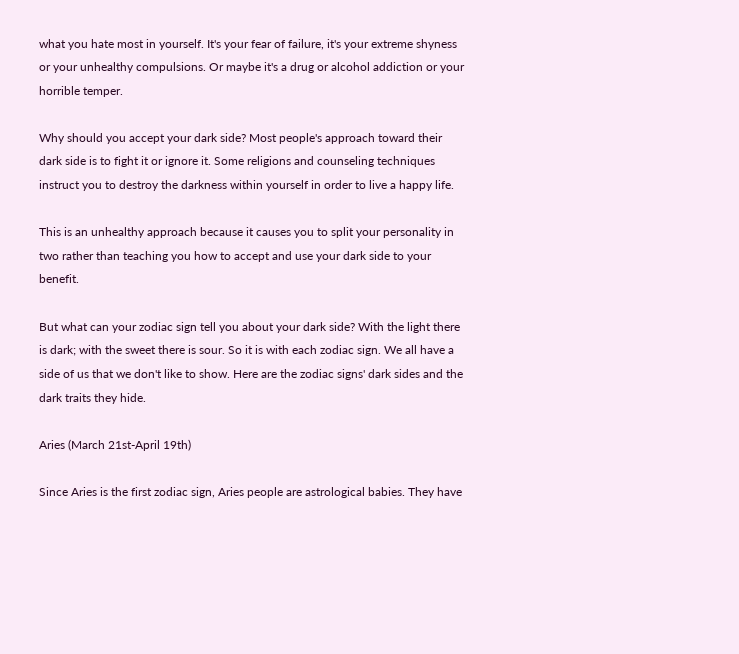what you hate most in yourself. It's your fear of failure, it's your extreme shyness or your unhealthy compulsions. Or maybe it's a drug or alcohol addiction or your horrible temper.

Why should you accept your dark side? Most people's approach toward their dark side is to fight it or ignore it. Some religions and counseling techniques instruct you to destroy the darkness within yourself in order to live a happy life.

This is an unhealthy approach because it causes you to split your personality in two rather than teaching you how to accept and use your dark side to your benefit.

But what can your zodiac sign tell you about your dark side? With the light there is dark; with the sweet there is sour. So it is with each zodiac sign. We all have a side of us that we don't like to show. Here are the zodiac signs' dark sides and the dark traits they hide.

Aries (March 21st-April 19th)

Since Aries is the first zodiac sign, Aries people are astrological babies. They have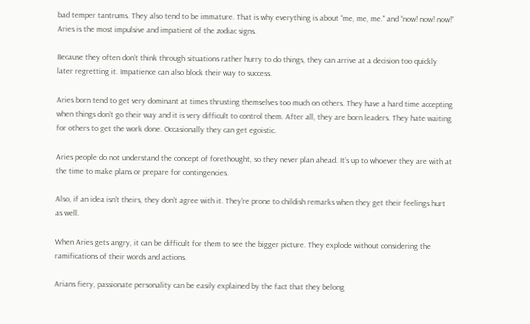bad temper tantrums. They also tend to be immature. That is why everything is about “me, me, me." and “now! now! now!” Aries is the most impulsive and impatient of the zodiac signs.

Because they often don’t think through situations rather hurry to do things, they can arrive at a decision too quickly later regretting it. Impatience can also block their way to success.

Aries born tend to get very dominant at times thrusting themselves too much on others. They have a hard time accepting when things don’t go their way and it is very difficult to control them. After all, they are born leaders. They hate waiting for others to get the work done. Occasionally they can get egoistic.

Aries people do not understand the concept of forethought, so they never plan ahead. It’s up to whoever they are with at the time to make plans or prepare for contingencies.

Also, if an idea isn't theirs, they don't agree with it. They're prone to childish remarks when they get their feelings hurt as well.

When Aries gets angry, it can be difficult for them to see the bigger picture. They explode without considering the ramifications of their words and actions.

Arians fiery, passionate personality can be easily explained by the fact that they belong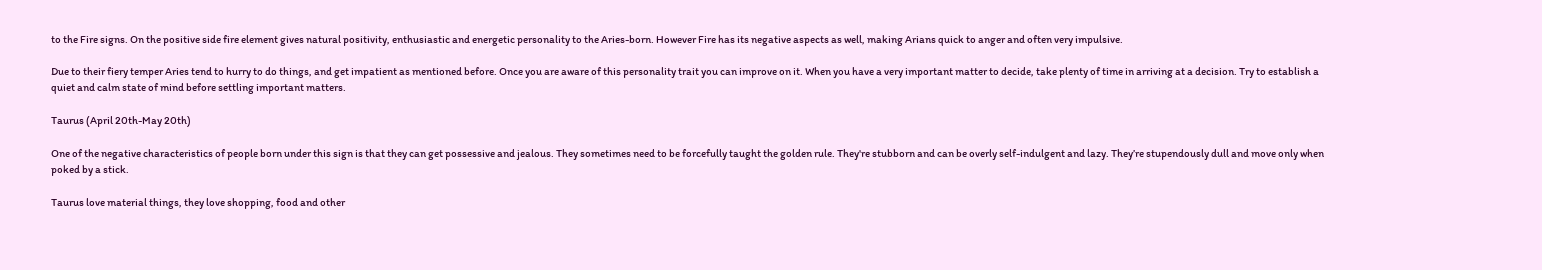to the Fire signs. On the positive side fire element gives natural positivity, enthusiastic and energetic personality to the Aries-born. However Fire has its negative aspects as well, making Arians quick to anger and often very impulsive.

Due to their fiery temper Aries tend to hurry to do things, and get impatient as mentioned before. Once you are aware of this personality trait you can improve on it. When you have a very important matter to decide, take plenty of time in arriving at a decision. Try to establish a quiet and calm state of mind before settling important matters.

Taurus (April 20th-May 20th)

One of the negative characteristics of people born under this sign is that they can get possessive and jealous. They sometimes need to be forcefully taught the golden rule. They're stubborn and can be overly self-indulgent and lazy. They’re stupendously dull and move only when poked by a stick.

Taurus love material things, they love shopping, food and other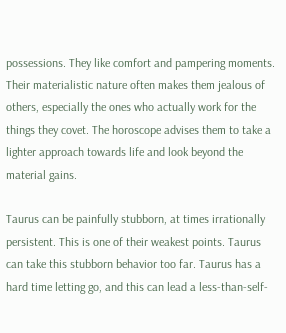possessions. They like comfort and pampering moments. Their materialistic nature often makes them jealous of others, especially the ones who actually work for the things they covet. The horoscope advises them to take a lighter approach towards life and look beyond the material gains.

Taurus can be painfully stubborn, at times irrationally persistent. This is one of their weakest points. Taurus can take this stubborn behavior too far. Taurus has a hard time letting go, and this can lead a less-than-self-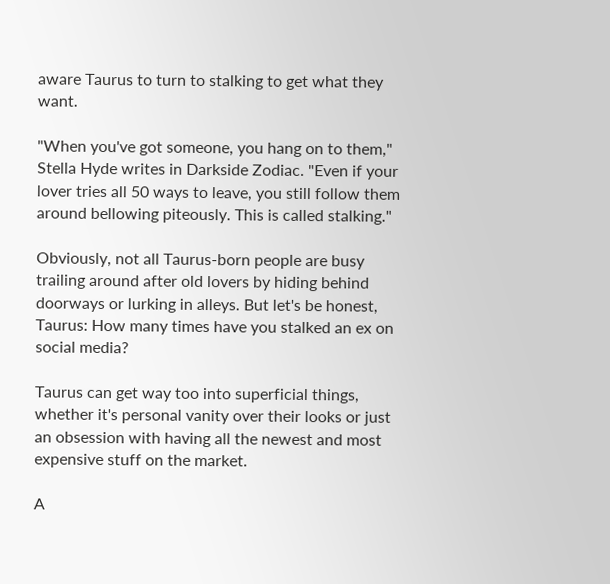aware Taurus to turn to stalking to get what they want.

"When you've got someone, you hang on to them," Stella Hyde writes in Darkside Zodiac. "Even if your lover tries all 50 ways to leave, you still follow them around bellowing piteously. This is called stalking."

Obviously, not all Taurus-born people are busy trailing around after old lovers by hiding behind doorways or lurking in alleys. But let's be honest, Taurus: How many times have you stalked an ex on social media?

Taurus can get way too into superficial things, whether it's personal vanity over their looks or just an obsession with having all the newest and most expensive stuff on the market.

A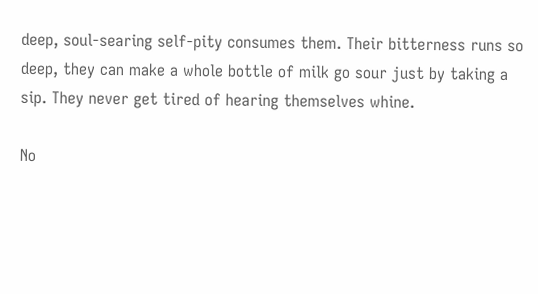deep, soul-searing self-pity consumes them. Their bitterness runs so deep, they can make a whole bottle of milk go sour just by taking a sip. They never get tired of hearing themselves whine.

No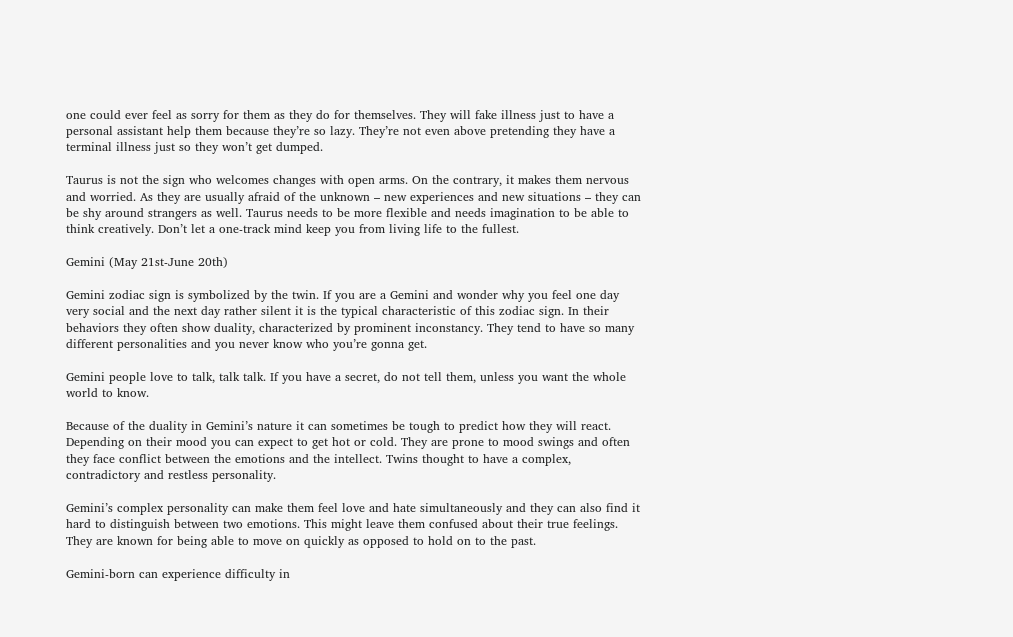one could ever feel as sorry for them as they do for themselves. They will fake illness just to have a personal assistant help them because they’re so lazy. They’re not even above pretending they have a terminal illness just so they won’t get dumped.

Taurus is not the sign who welcomes changes with open arms. On the contrary, it makes them nervous and worried. As they are usually afraid of the unknown – new experiences and new situations – they can be shy around strangers as well. Taurus needs to be more flexible and needs imagination to be able to think creatively. Don’t let a one-track mind keep you from living life to the fullest.

Gemini (May 21st-June 20th)

Gemini zodiac sign is symbolized by the twin. If you are a Gemini and wonder why you feel one day very social and the next day rather silent it is the typical characteristic of this zodiac sign. In their behaviors they often show duality, characterized by prominent inconstancy. They tend to have so many different personalities and you never know who you’re gonna get.

Gemini people love to talk, talk talk. If you have a secret, do not tell them, unless you want the whole world to know.

Because of the duality in Gemini’s nature it can sometimes be tough to predict how they will react. Depending on their mood you can expect to get hot or cold. They are prone to mood swings and often they face conflict between the emotions and the intellect. Twins thought to have a complex, contradictory and restless personality.

Gemini’s complex personality can make them feel love and hate simultaneously and they can also find it hard to distinguish between two emotions. This might leave them confused about their true feelings. They are known for being able to move on quickly as opposed to hold on to the past.

Gemini-born can experience difficulty in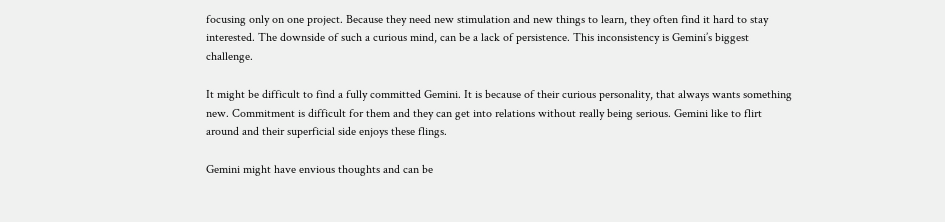focusing only on one project. Because they need new stimulation and new things to learn, they often find it hard to stay interested. The downside of such a curious mind, can be a lack of persistence. This inconsistency is Gemini’s biggest challenge.

It might be difficult to find a fully committed Gemini. It is because of their curious personality, that always wants something new. Commitment is difficult for them and they can get into relations without really being serious. Gemini like to flirt around and their superficial side enjoys these flings.

Gemini might have envious thoughts and can be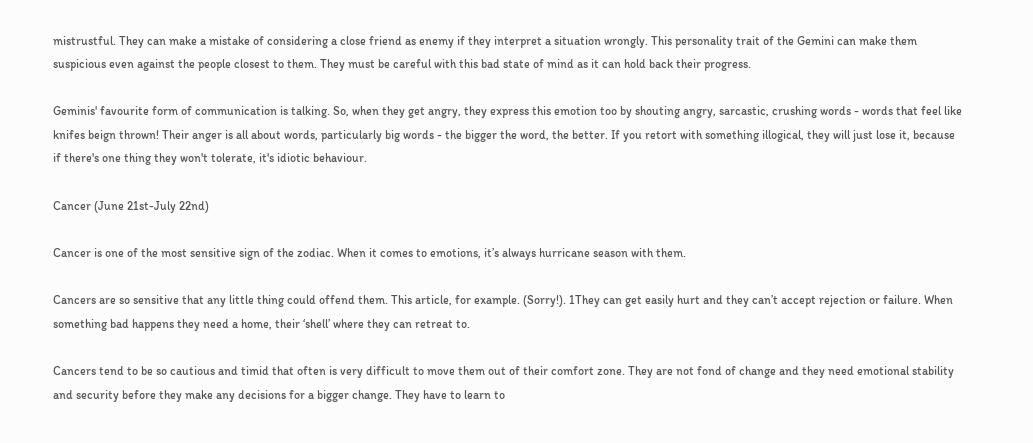mistrustful. They can make a mistake of considering a close friend as enemy if they interpret a situation wrongly. This personality trait of the Gemini can make them suspicious even against the people closest to them. They must be careful with this bad state of mind as it can hold back their progress.

Geminis' favourite form of communication is talking. So, when they get angry, they express this emotion too by shouting angry, sarcastic, crushing words - words that feel like knifes beign thrown! Their anger is all about words, particularly big words - the bigger the word, the better. If you retort with something illogical, they will just lose it, because if there's one thing they won't tolerate, it's idiotic behaviour.

Cancer (June 21st-July 22nd)

Cancer is one of the most sensitive sign of the zodiac. When it comes to emotions, it’s always hurricane season with them.

Cancers are so sensitive that any little thing could offend them. This article, for example. (Sorry!). 1They can get easily hurt and they can’t accept rejection or failure. When something bad happens they need a home, their ‘shell’ where they can retreat to.

Cancers tend to be so cautious and timid that often is very difficult to move them out of their comfort zone. They are not fond of change and they need emotional stability and security before they make any decisions for a bigger change. They have to learn to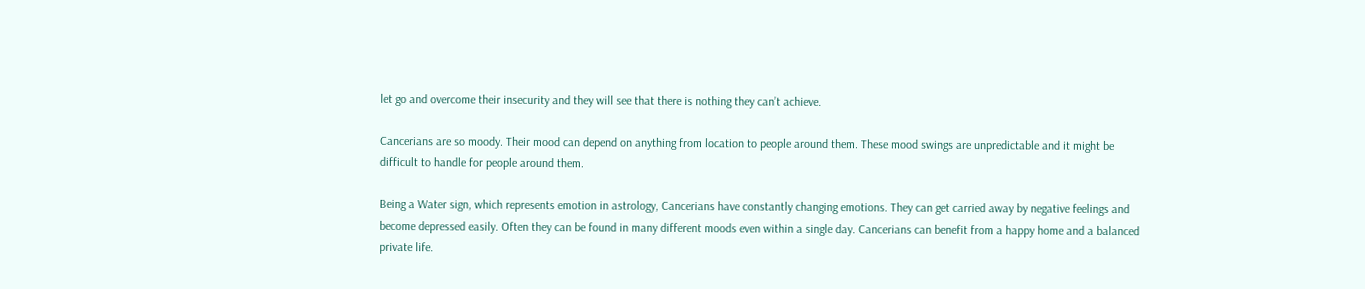let go and overcome their insecurity and they will see that there is nothing they can’t achieve.

Cancerians are so moody. Their mood can depend on anything from location to people around them. These mood swings are unpredictable and it might be difficult to handle for people around them.

Being a Water sign, which represents emotion in astrology, Cancerians have constantly changing emotions. They can get carried away by negative feelings and become depressed easily. Often they can be found in many different moods even within a single day. Cancerians can benefit from a happy home and a balanced private life.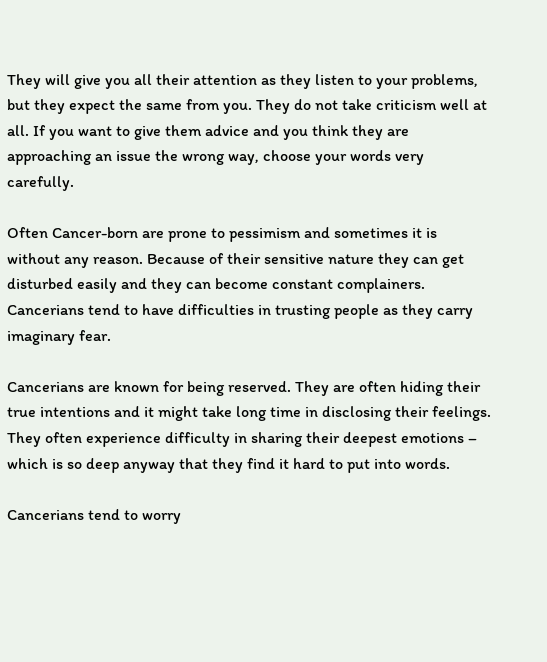They will give you all their attention as they listen to your problems, but they expect the same from you. They do not take criticism well at all. If you want to give them advice and you think they are approaching an issue the wrong way, choose your words very carefully.

Often Cancer-born are prone to pessimism and sometimes it is without any reason. Because of their sensitive nature they can get disturbed easily and they can become constant complainers. Cancerians tend to have difficulties in trusting people as they carry imaginary fear.

Cancerians are known for being reserved. They are often hiding their true intentions and it might take long time in disclosing their feelings. They often experience difficulty in sharing their deepest emotions – which is so deep anyway that they find it hard to put into words.

Cancerians tend to worry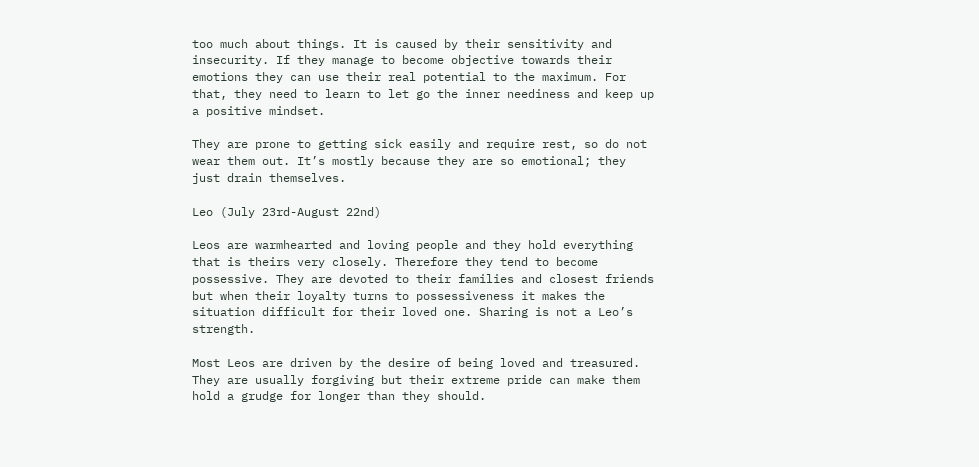too much about things. It is caused by their sensitivity and insecurity. If they manage to become objective towards their emotions they can use their real potential to the maximum. For that, they need to learn to let go the inner neediness and keep up a positive mindset.

They are prone to getting sick easily and require rest, so do not wear them out. It’s mostly because they are so emotional; they just drain themselves.

Leo (July 23rd-August 22nd)

Leos are warmhearted and loving people and they hold everything that is theirs very closely. Therefore they tend to become possessive. They are devoted to their families and closest friends but when their loyalty turns to possessiveness it makes the situation difficult for their loved one. Sharing is not a Leo’s strength.

Most Leos are driven by the desire of being loved and treasured. They are usually forgiving but their extreme pride can make them hold a grudge for longer than they should.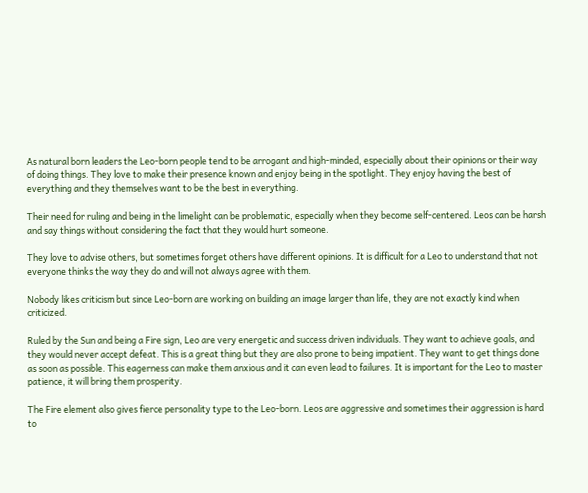As natural born leaders the Leo-born people tend to be arrogant and high-minded, especially about their opinions or their way of doing things. They love to make their presence known and enjoy being in the spotlight. They enjoy having the best of everything and they themselves want to be the best in everything.

Their need for ruling and being in the limelight can be problematic, especially when they become self-centered. Leos can be harsh and say things without considering the fact that they would hurt someone.

They love to advise others, but sometimes forget others have different opinions. It is difficult for a Leo to understand that not everyone thinks the way they do and will not always agree with them.

Nobody likes criticism but since Leo-born are working on building an image larger than life, they are not exactly kind when criticized.

Ruled by the Sun and being a Fire sign, Leo are very energetic and success driven individuals. They want to achieve goals, and they would never accept defeat. This is a great thing but they are also prone to being impatient. They want to get things done as soon as possible. This eagerness can make them anxious and it can even lead to failures. It is important for the Leo to master patience, it will bring them prosperity.

The Fire element also gives fierce personality type to the Leo-born. Leos are aggressive and sometimes their aggression is hard to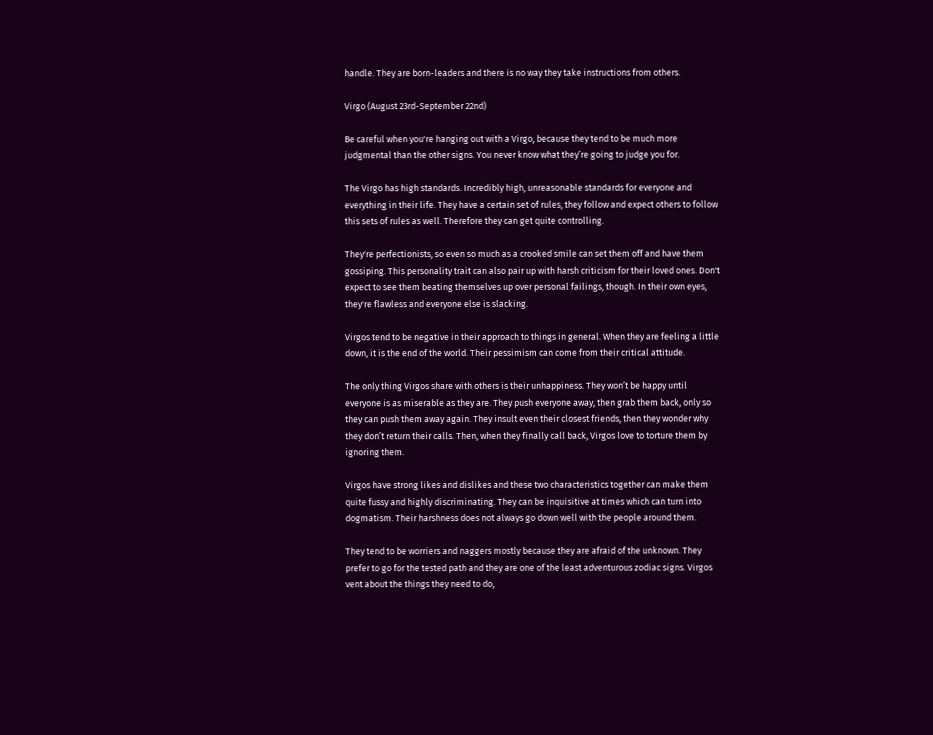handle. They are born-leaders and there is no way they take instructions from others.

Virgo (August 23rd-September 22nd)

Be careful when you're hanging out with a Virgo, because they tend to be much more judgmental than the other signs. You never know what they’re going to judge you for.

The Virgo has high standards. Incredibly high, unreasonable standards for everyone and everything in their life. They have a certain set of rules, they follow and expect others to follow this sets of rules as well. Therefore they can get quite controlling.

They're perfectionists, so even so much as a crooked smile can set them off and have them gossiping. This personality trait can also pair up with harsh criticism for their loved ones. Don't expect to see them beating themselves up over personal failings, though. In their own eyes, they're flawless and everyone else is slacking.

Virgos tend to be negative in their approach to things in general. When they are feeling a little down, it is the end of the world. Their pessimism can come from their critical attitude.

The only thing Virgos share with others is their unhappiness. They won’t be happy until everyone is as miserable as they are. They push everyone away, then grab them back, only so they can push them away again. They insult even their closest friends, then they wonder why they don’t return their calls. Then, when they finally call back, Virgos love to torture them by ignoring them.

Virgos have strong likes and dislikes and these two characteristics together can make them quite fussy and highly discriminating. They can be inquisitive at times which can turn into dogmatism. Their harshness does not always go down well with the people around them.

They tend to be worriers and naggers mostly because they are afraid of the unknown. They prefer to go for the tested path and they are one of the least adventurous zodiac signs. Virgos vent about the things they need to do,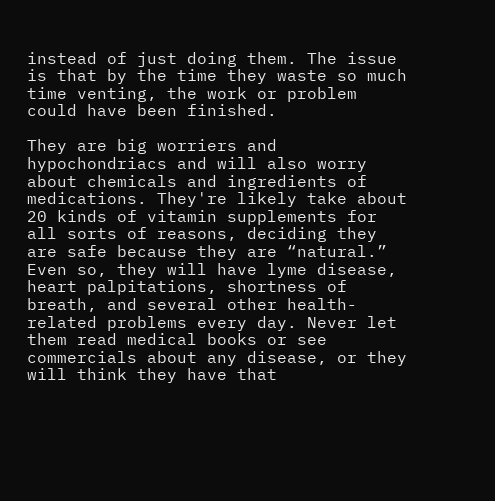instead of just doing them. The issue is that by the time they waste so much time venting, the work or problem could have been finished.

They are big worriers and hypochondriacs and will also worry about chemicals and ingredients of medications. They're likely take about 20 kinds of vitamin supplements for all sorts of reasons, deciding they are safe because they are “natural.” Even so, they will have lyme disease, heart palpitations, shortness of breath, and several other health-related problems every day. Never let them read medical books or see commercials about any disease, or they will think they have that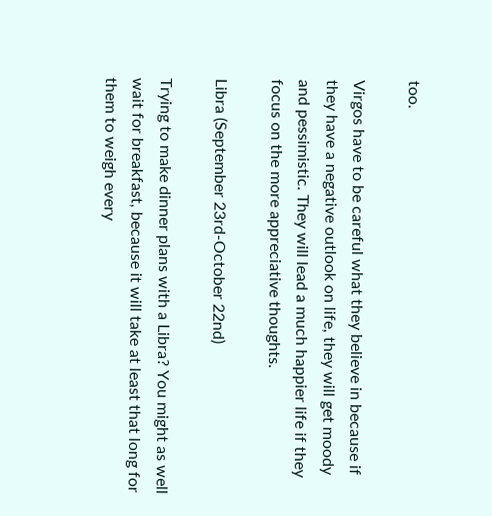too.

Virgos have to be careful what they believe in because if they have a negative outlook on life, they will get moody and pessimistic. They will lead a much happier life if they focus on the more appreciative thoughts.

Libra (September 23rd-October 22nd)

Trying to make dinner plans with a Libra? You might as well wait for breakfast, because it will take at least that long for them to weigh every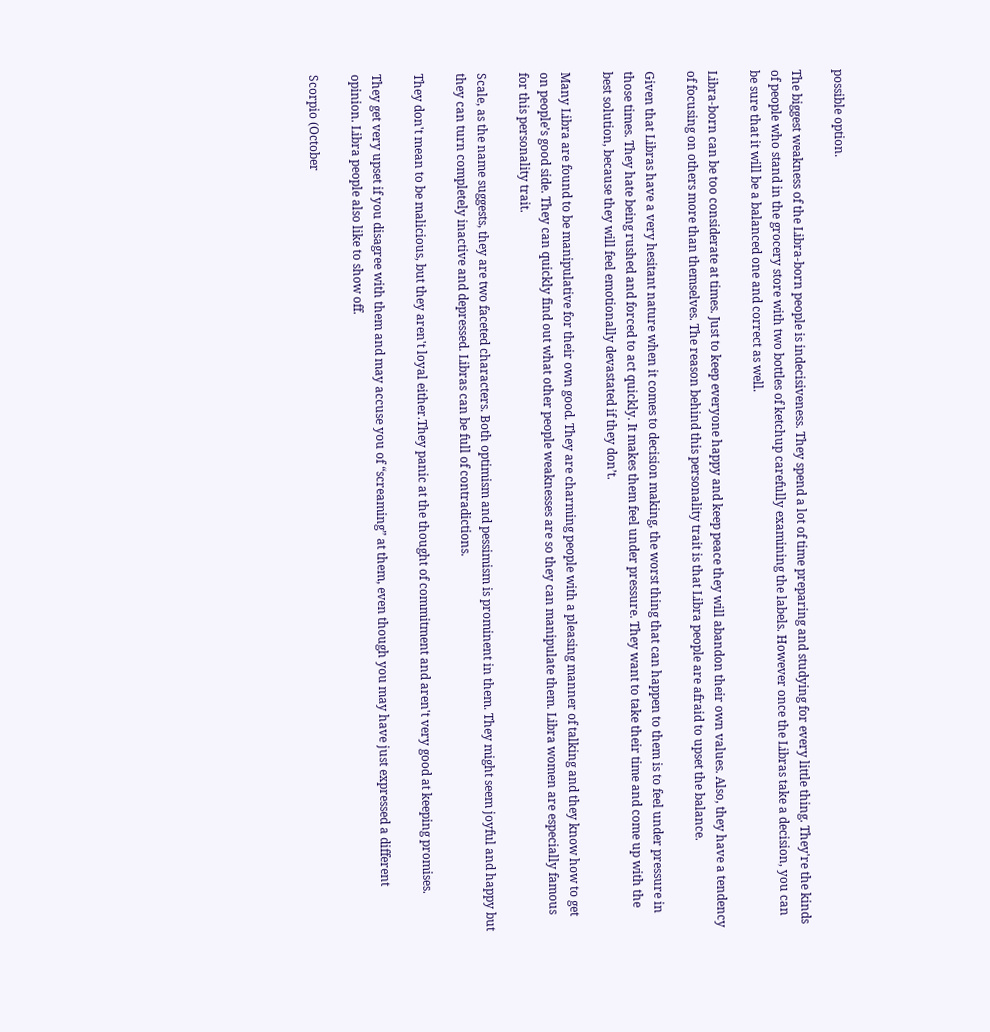possible option.

The biggest weakness of the Libra-born people is indecisiveness. They spend a lot of time preparing and studying for every little thing. They're the kinds of people who stand in the grocery store with two bottles of ketchup carefully examining the labels. However once the Libras take a decision, you can be sure that it will be a balanced one and correct as well.

Libra-born can be too considerate at times. Just to keep everyone happy and keep peace they will abandon their own values. Also, they have a tendency of focusing on others more than themselves. The reason behind this personality trait is that Libra people are afraid to upset the balance.

Given that Libras have a very hesitant nature when it comes to decision making, the worst thing that can happen to them is to feel under pressure in those times. They hate being rushed and forced to act quickly. It makes them feel under pressure. They want to take their time and come up with the best solution, because they will feel emotionally devastated if they don’t.

Many Libra are found to be manipulative for their own good. They are charming people with a pleasing manner of talking and they know how to get on people’s good side. They can quickly find out what other people weaknesses are so they can manipulate them. Libra women are especially famous for this personality trait.

Scale, as the name suggests, they are two faceted characters. Both optimism and pessimism is prominent in them. They might seem joyful and happy but they can turn completely inactive and depressed. Libras can be full of contradictions.

They don't mean to be malicious, but they aren't loyal either.They panic at the thought of commitment and aren't very good at keeping promises.

They get very upset if you disagree with them and may accuse you of “screaming” at them, even though you may have just expressed a different opinion. Libra people also like to show off.

Scorpio (October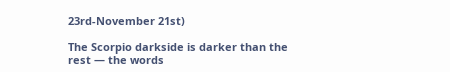23rd-November 21st)

The Scorpio darkside is darker than the rest — the words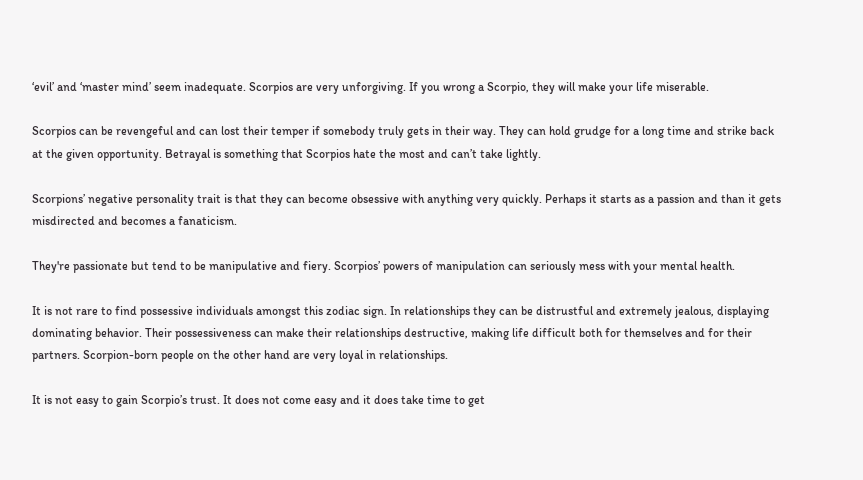‘evil’ and ‘master mind’ seem inadequate. Scorpios are very unforgiving. If you wrong a Scorpio, they will make your life miserable.

Scorpios can be revengeful and can lost their temper if somebody truly gets in their way. They can hold grudge for a long time and strike back at the given opportunity. Betrayal is something that Scorpios hate the most and can’t take lightly.

Scorpions’ negative personality trait is that they can become obsessive with anything very quickly. Perhaps it starts as a passion and than it gets misdirected and becomes a fanaticism.

They're passionate but tend to be manipulative and fiery. Scorpios’ powers of manipulation can seriously mess with your mental health.

It is not rare to find possessive individuals amongst this zodiac sign. In relationships they can be distrustful and extremely jealous, displaying dominating behavior. Their possessiveness can make their relationships destructive, making life difficult both for themselves and for their partners. Scorpion-born people on the other hand are very loyal in relationships.

It is not easy to gain Scorpio’s trust. It does not come easy and it does take time to get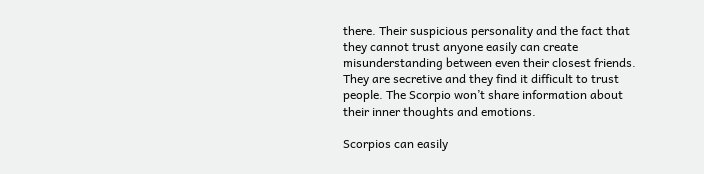there. Their suspicious personality and the fact that they cannot trust anyone easily can create misunderstanding between even their closest friends. They are secretive and they find it difficult to trust people. The Scorpio won’t share information about their inner thoughts and emotions.

Scorpios can easily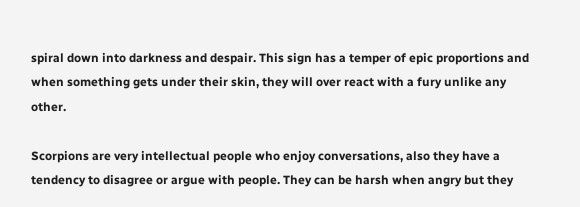spiral down into darkness and despair. This sign has a temper of epic proportions and when something gets under their skin, they will over react with a fury unlike any other.

Scorpions are very intellectual people who enjoy conversations, also they have a tendency to disagree or argue with people. They can be harsh when angry but they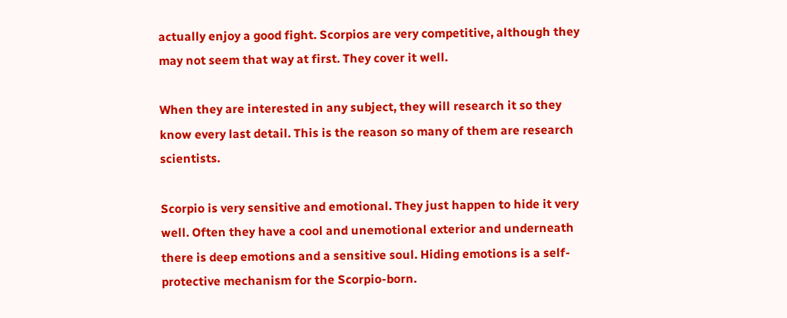actually enjoy a good fight. Scorpios are very competitive, although they may not seem that way at first. They cover it well.

When they are interested in any subject, they will research it so they know every last detail. This is the reason so many of them are research scientists.

Scorpio is very sensitive and emotional. They just happen to hide it very well. Often they have a cool and unemotional exterior and underneath there is deep emotions and a sensitive soul. Hiding emotions is a self-protective mechanism for the Scorpio-born.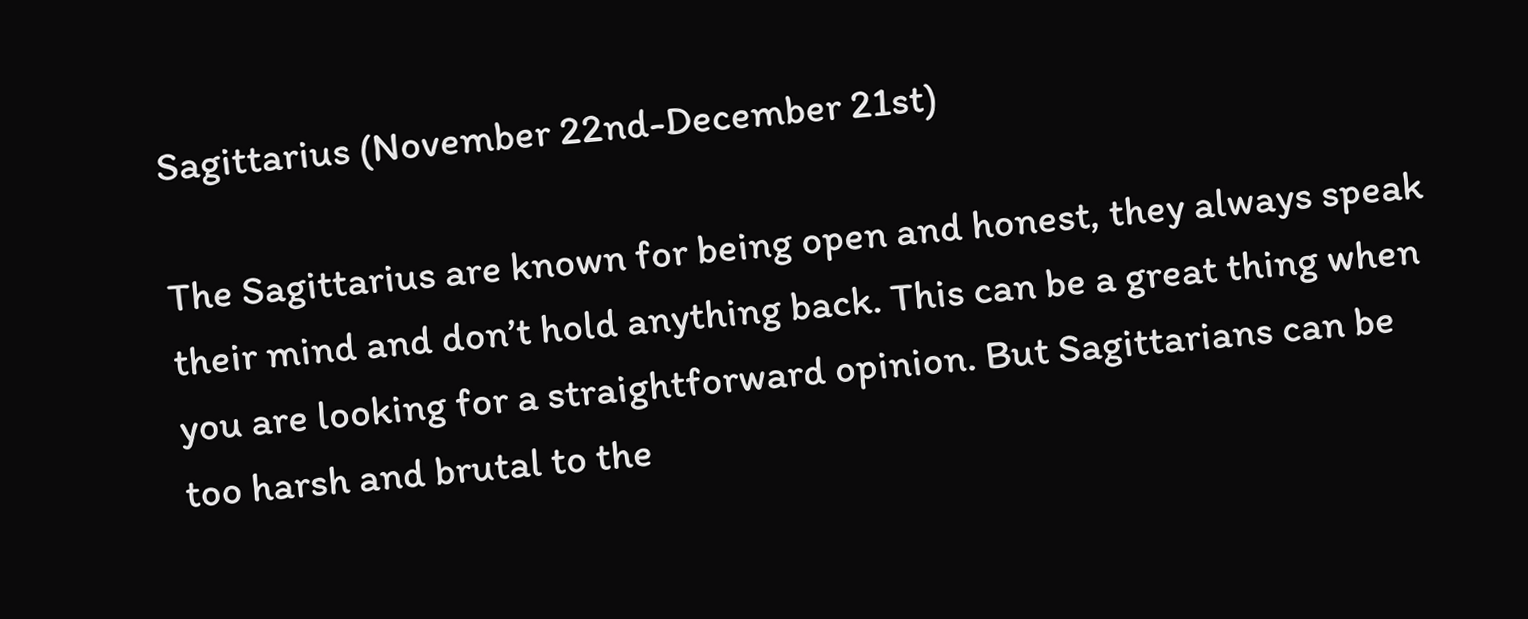Sagittarius (November 22nd-December 21st)

The Sagittarius are known for being open and honest, they always speak their mind and don’t hold anything back. This can be a great thing when you are looking for a straightforward opinion. But Sagittarians can be too harsh and brutal to the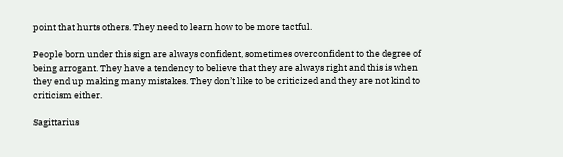point that hurts others. They need to learn how to be more tactful.

People born under this sign are always confident, sometimes overconfident to the degree of being arrogant. They have a tendency to believe that they are always right and this is when they end up making many mistakes. They don’t like to be criticized and they are not kind to criticism either.

Sagittarius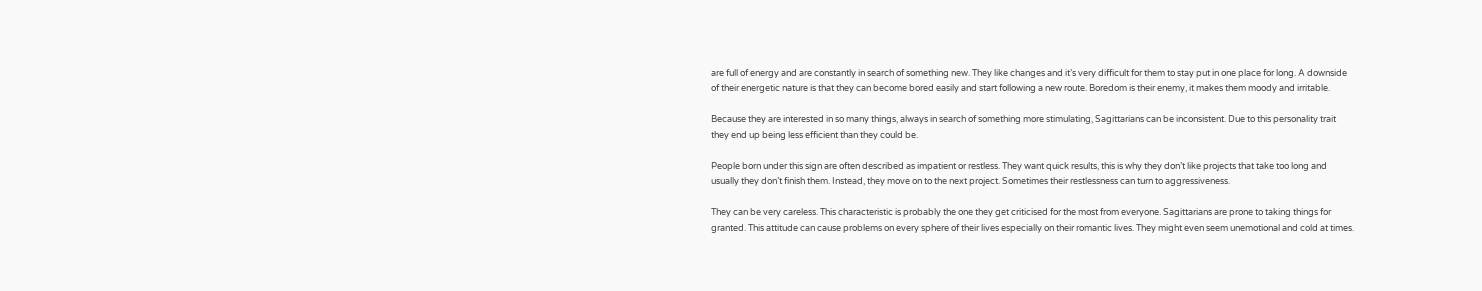are full of energy and are constantly in search of something new. They like changes and it’s very difficult for them to stay put in one place for long. A downside of their energetic nature is that they can become bored easily and start following a new route. Boredom is their enemy, it makes them moody and irritable.

Because they are interested in so many things, always in search of something more stimulating, Sagittarians can be inconsistent. Due to this personality trait they end up being less efficient than they could be.

People born under this sign are often described as impatient or restless. They want quick results, this is why they don’t like projects that take too long and usually they don’t finish them. Instead, they move on to the next project. Sometimes their restlessness can turn to aggressiveness.

They can be very careless. This characteristic is probably the one they get criticised for the most from everyone. Sagittarians are prone to taking things for granted. This attitude can cause problems on every sphere of their lives especially on their romantic lives. They might even seem unemotional and cold at times.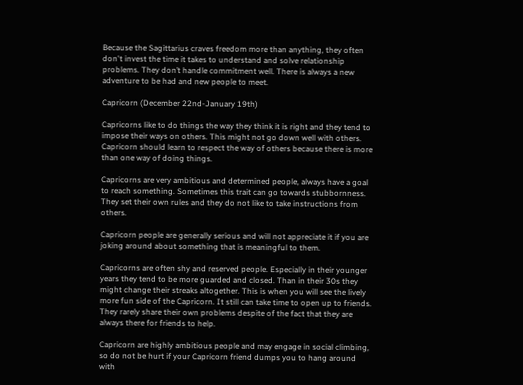Because the Sagittarius craves freedom more than anything, they often don't invest the time it takes to understand and solve relationship problems. They don’t handle commitment well. There is always a new adventure to be had and new people to meet.

Capricorn (December 22nd-January 19th)

Capricorns like to do things the way they think it is right and they tend to impose their ways on others. This might not go down well with others. Capricorn should learn to respect the way of others because there is more than one way of doing things.

Capricorns are very ambitious and determined people, always have a goal to reach something. Sometimes this trait can go towards stubbornness. They set their own rules and they do not like to take instructions from others.

Capricorn people are generally serious and will not appreciate it if you are joking around about something that is meaningful to them.

Capricorns are often shy and reserved people. Especially in their younger years they tend to be more guarded and closed. Than in their 30s they might change their streaks altogether. This is when you will see the lively more fun side of the Capricorn. It still can take time to open up to friends. They rarely share their own problems despite of the fact that they are always there for friends to help.

Capricorn are highly ambitious people and may engage in social climbing, so do not be hurt if your Capricorn friend dumps you to hang around with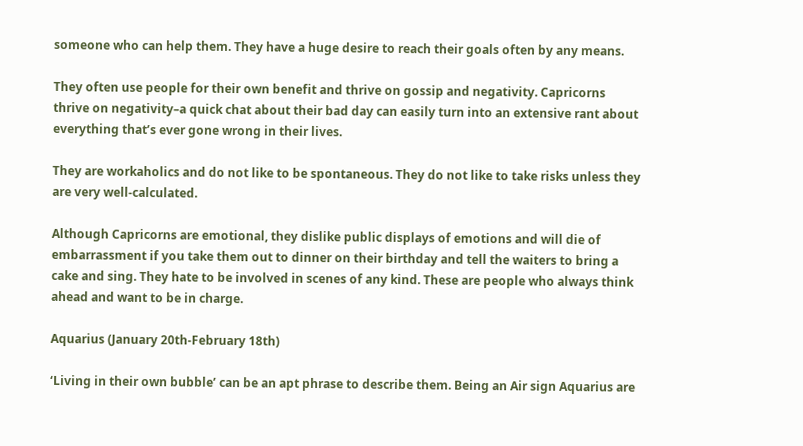someone who can help them. They have a huge desire to reach their goals often by any means.

They often use people for their own benefit and thrive on gossip and negativity. Capricorns thrive on negativity–a quick chat about their bad day can easily turn into an extensive rant about everything that’s ever gone wrong in their lives.

They are workaholics and do not like to be spontaneous. They do not like to take risks unless they are very well-calculated.

Although Capricorns are emotional, they dislike public displays of emotions and will die of embarrassment if you take them out to dinner on their birthday and tell the waiters to bring a cake and sing. They hate to be involved in scenes of any kind. These are people who always think ahead and want to be in charge.

Aquarius (January 20th-February 18th)

‘Living in their own bubble’ can be an apt phrase to describe them. Being an Air sign Aquarius are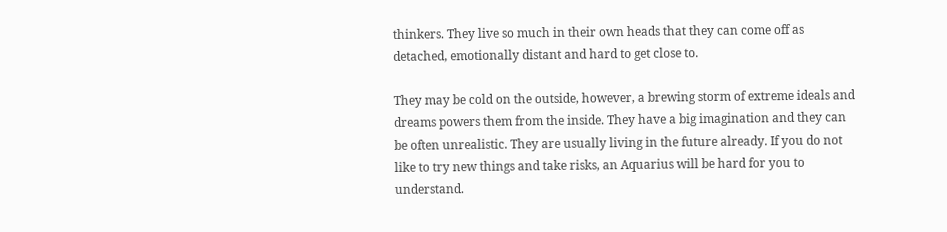thinkers. They live so much in their own heads that they can come off as detached, emotionally distant and hard to get close to.

They may be cold on the outside, however, a brewing storm of extreme ideals and dreams powers them from the inside. They have a big imagination and they can be often unrealistic. They are usually living in the future already. If you do not like to try new things and take risks, an Aquarius will be hard for you to understand.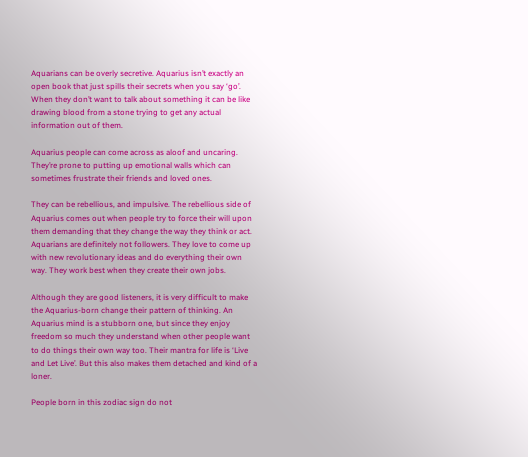Aquarians can be overly secretive. Aquarius isn’t exactly an open book that just spills their secrets when you say ‘go’. When they don’t want to talk about something it can be like drawing blood from a stone trying to get any actual information out of them.

Aquarius people can come across as aloof and uncaring. They’re prone to putting up emotional walls which can sometimes frustrate their friends and loved ones.

They can be rebellious, and impulsive. The rebellious side of Aquarius comes out when people try to force their will upon them demanding that they change the way they think or act. Aquarians are definitely not followers. They love to come up with new revolutionary ideas and do everything their own way. They work best when they create their own jobs.

Although they are good listeners, it is very difficult to make the Aquarius-born change their pattern of thinking. An Aquarius mind is a stubborn one, but since they enjoy freedom so much they understand when other people want to do things their own way too. Their mantra for life is ‘Live and Let Live’. But this also makes them detached and kind of a loner.

People born in this zodiac sign do not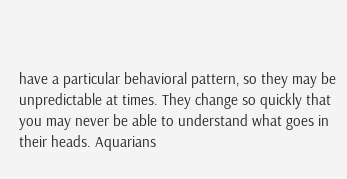have a particular behavioral pattern, so they may be unpredictable at times. They change so quickly that you may never be able to understand what goes in their heads. Aquarians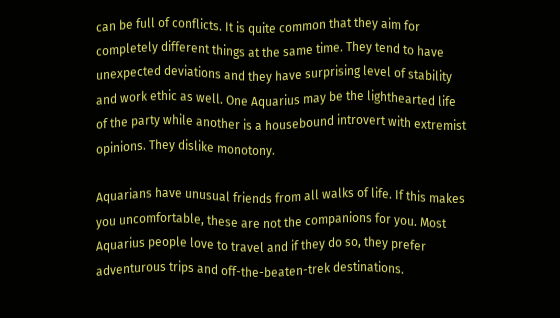can be full of conflicts. It is quite common that they aim for completely different things at the same time. They tend to have unexpected deviations and they have surprising level of stability and work ethic as well. One Aquarius may be the lighthearted life of the party while another is a housebound introvert with extremist opinions. They dislike monotony.

Aquarians have unusual friends from all walks of life. If this makes you uncomfortable, these are not the companions for you. Most Aquarius people love to travel and if they do so, they prefer adventurous trips and off-the-beaten-trek destinations.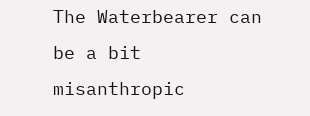The Waterbearer can be a bit misanthropic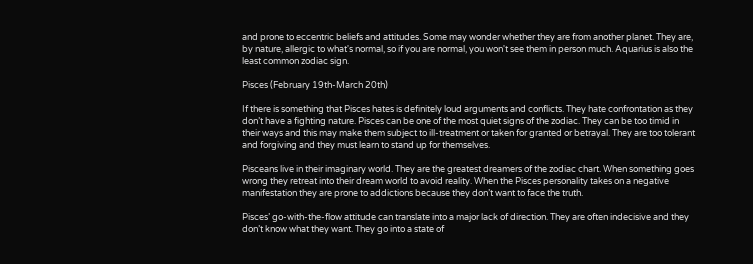and prone to eccentric beliefs and attitudes. Some may wonder whether they are from another planet. They are, by nature, allergic to what's normal, so if you are normal, you won't see them in person much. Aquarius is also the least common zodiac sign.

Pisces (February 19th-March 20th)

If there is something that Pisces hates is definitely loud arguments and conflicts. They hate confrontation as they don’t have a fighting nature. Pisces can be one of the most quiet signs of the zodiac. They can be too timid in their ways and this may make them subject to ill-treatment or taken for granted or betrayal. They are too tolerant and forgiving and they must learn to stand up for themselves.

Pisceans live in their imaginary world. They are the greatest dreamers of the zodiac chart. When something goes wrong they retreat into their dream world to avoid reality. When the Pisces personality takes on a negative manifestation they are prone to addictions because they don’t want to face the truth.

Pisces’ go-with-the-flow attitude can translate into a major lack of direction. They are often indecisive and they don’t know what they want. They go into a state of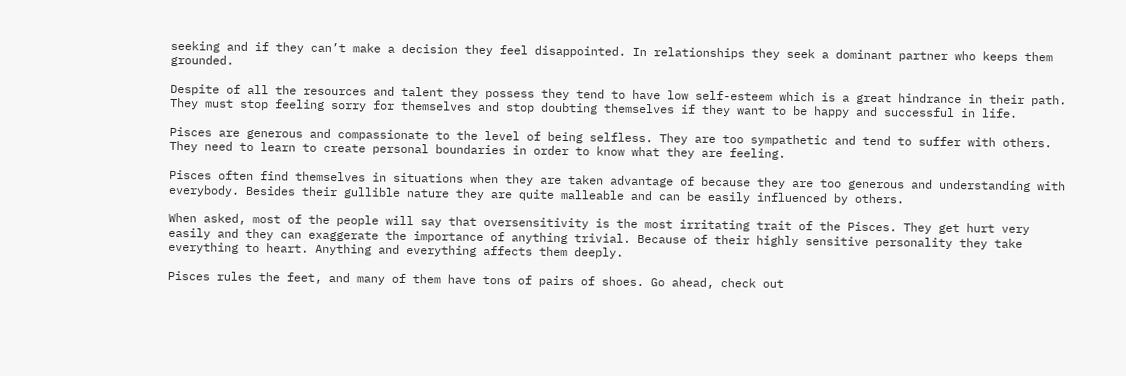seeking and if they can’t make a decision they feel disappointed. In relationships they seek a dominant partner who keeps them grounded.

Despite of all the resources and talent they possess they tend to have low self-esteem which is a great hindrance in their path. They must stop feeling sorry for themselves and stop doubting themselves if they want to be happy and successful in life.

Pisces are generous and compassionate to the level of being selfless. They are too sympathetic and tend to suffer with others. They need to learn to create personal boundaries in order to know what they are feeling.

Pisces often find themselves in situations when they are taken advantage of because they are too generous and understanding with everybody. Besides their gullible nature they are quite malleable and can be easily influenced by others.

When asked, most of the people will say that oversensitivity is the most irritating trait of the Pisces. They get hurt very easily and they can exaggerate the importance of anything trivial. Because of their highly sensitive personality they take everything to heart. Anything and everything affects them deeply.

Pisces rules the feet, and many of them have tons of pairs of shoes. Go ahead, check out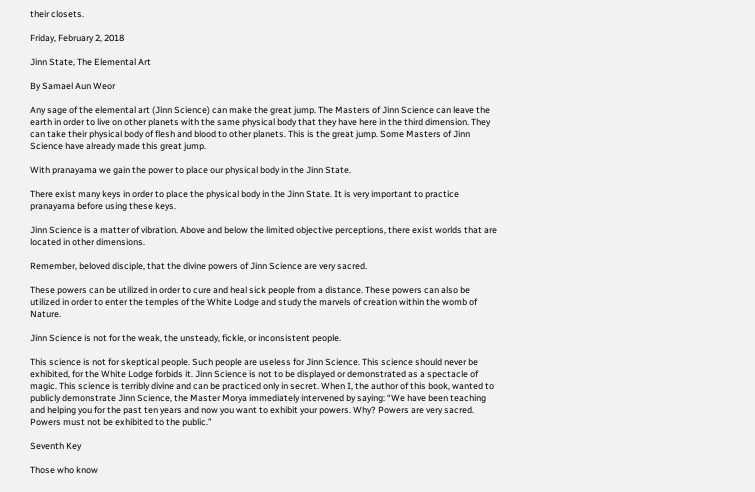their closets.

Friday, February 2, 2018

Jinn State, The Elemental Art

By Samael Aun Weor

Any sage of the elemental art (Jinn Science) can make the great jump. The Masters of Jinn Science can leave the earth in order to live on other planets with the same physical body that they have here in the third dimension. They can take their physical body of flesh and blood to other planets. This is the great jump. Some Masters of Jinn Science have already made this great jump.

With pranayama we gain the power to place our physical body in the Jinn State.

There exist many keys in order to place the physical body in the Jinn State. It is very important to practice pranayama before using these keys.

Jinn Science is a matter of vibration. Above and below the limited objective perceptions, there exist worlds that are located in other dimensions.

Remember, beloved disciple, that the divine powers of Jinn Science are very sacred.

These powers can be utilized in order to cure and heal sick people from a distance. These powers can also be utilized in order to enter the temples of the White Lodge and study the marvels of creation within the womb of Nature.

Jinn Science is not for the weak, the unsteady, fickle, or inconsistent people.

This science is not for skeptical people. Such people are useless for Jinn Science. This science should never be exhibited, for the White Lodge forbids it. Jinn Science is not to be displayed or demonstrated as a spectacle of magic. This science is terribly divine and can be practiced only in secret. When I, the author of this book, wanted to publicly demonstrate Jinn Science, the Master Morya immediately intervened by saying: “We have been teaching and helping you for the past ten years and now you want to exhibit your powers. Why? Powers are very sacred. Powers must not be exhibited to the public.”

Seventh Key

Those who know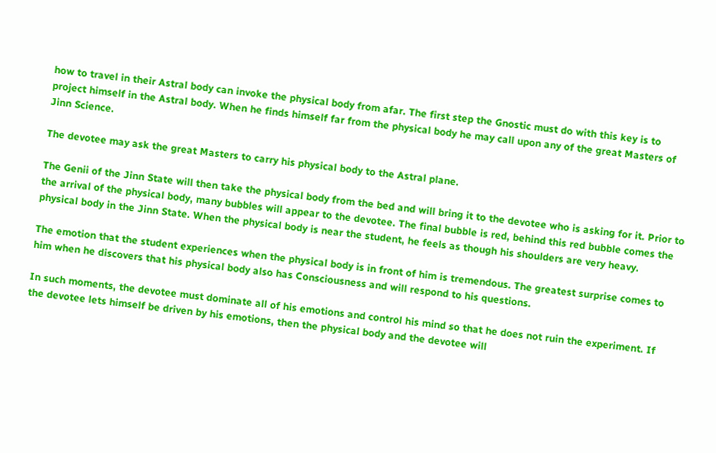how to travel in their Astral body can invoke the physical body from afar. The first step the Gnostic must do with this key is to project himself in the Astral body. When he finds himself far from the physical body he may call upon any of the great Masters of Jinn Science.

The devotee may ask the great Masters to carry his physical body to the Astral plane.

The Genii of the Jinn State will then take the physical body from the bed and will bring it to the devotee who is asking for it. Prior to the arrival of the physical body, many bubbles will appear to the devotee. The final bubble is red, behind this red bubble comes the physical body in the Jinn State. When the physical body is near the student, he feels as though his shoulders are very heavy.

The emotion that the student experiences when the physical body is in front of him is tremendous. The greatest surprise comes to him when he discovers that his physical body also has Consciousness and will respond to his questions.

In such moments, the devotee must dominate all of his emotions and control his mind so that he does not ruin the experiment. If the devotee lets himself be driven by his emotions, then the physical body and the devotee will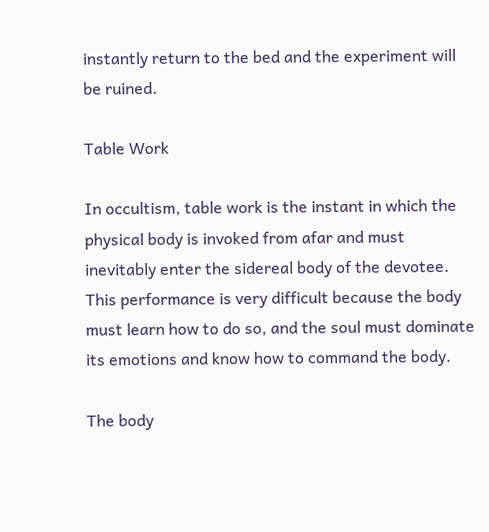instantly return to the bed and the experiment will be ruined.

Table Work

In occultism, table work is the instant in which the physical body is invoked from afar and must inevitably enter the sidereal body of the devotee. This performance is very difficult because the body must learn how to do so, and the soul must dominate its emotions and know how to command the body.

The body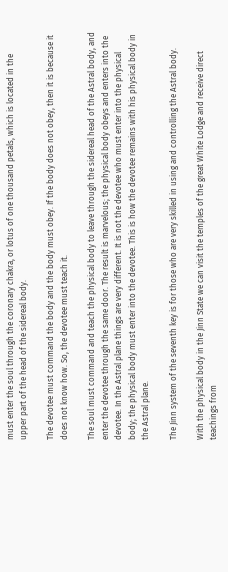must enter the soul through the coronary chakra, or lotus of one thousand petals, which is located in the upper part of the head of the sidereal body.

The devotee must command the body and the body must obey. If the body does not obey, then it is because it does not know how. So, the devotee must teach it.

The soul must command and teach the physical body to leave through the sidereal head of the Astral body, and enter the devotee through the same door. The result is marvelous; the physical body obeys and enters into the devotee. In the Astral plane things are very different. It is not the devotee who must enter into the physical body; the physical body must enter into the devotee. This is how the devotee remains with his physical body in the Astral plane.

The Jinn system of the seventh key is for those who are very skilled in using and controlling the Astral body.

With the physical body in the Jinn State we can visit the temples of the great White Lodge and receive direct teachings from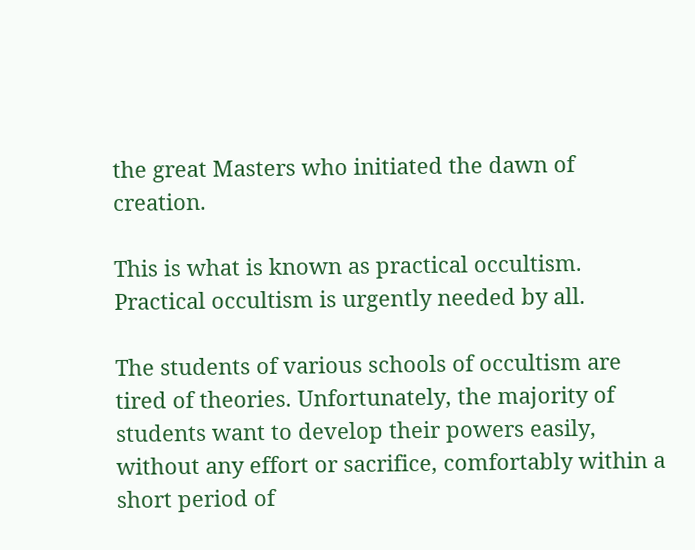the great Masters who initiated the dawn of creation.

This is what is known as practical occultism. Practical occultism is urgently needed by all.

The students of various schools of occultism are tired of theories. Unfortunately, the majority of students want to develop their powers easily, without any effort or sacrifice, comfortably within a short period of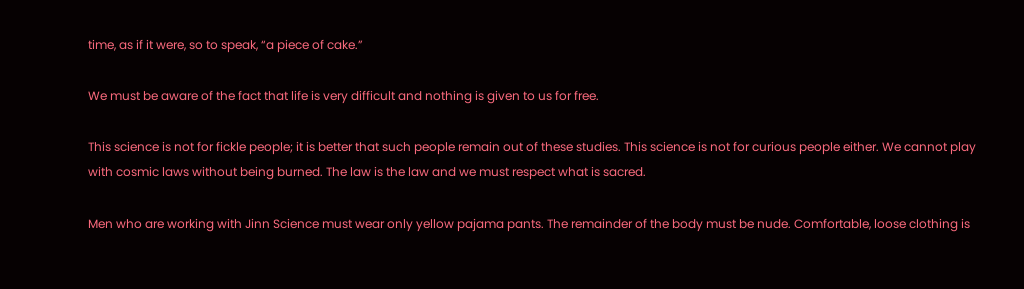time, as if it were, so to speak, “a piece of cake.”

We must be aware of the fact that life is very difficult and nothing is given to us for free.

This science is not for fickle people; it is better that such people remain out of these studies. This science is not for curious people either. We cannot play with cosmic laws without being burned. The law is the law and we must respect what is sacred.

Men who are working with Jinn Science must wear only yellow pajama pants. The remainder of the body must be nude. Comfortable, loose clothing is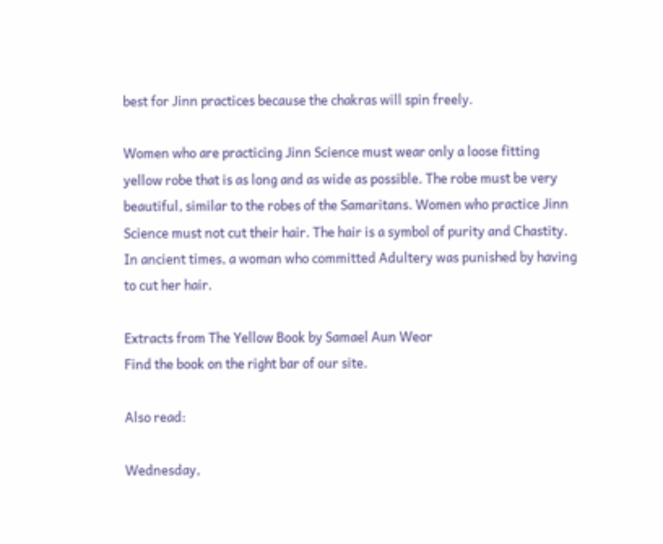best for Jinn practices because the chakras will spin freely.

Women who are practicing Jinn Science must wear only a loose fitting yellow robe that is as long and as wide as possible. The robe must be very beautiful, similar to the robes of the Samaritans. Women who practice Jinn Science must not cut their hair. The hair is a symbol of purity and Chastity. In ancient times, a woman who committed Adultery was punished by having to cut her hair.

Extracts from The Yellow Book by Samael Aun Weor
Find the book on the right bar of our site.

Also read:

Wednesday,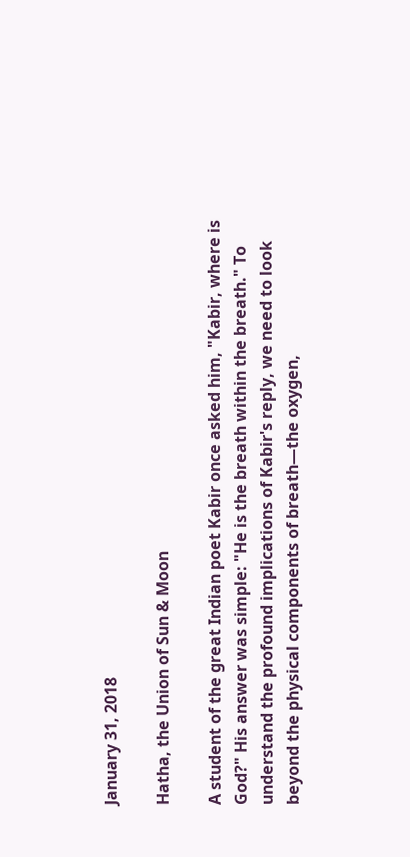January 31, 2018

Hatha, the Union of Sun & Moon

A student of the great Indian poet Kabir once asked him, "Kabir, where is God?" His answer was simple: "He is the breath within the breath." To understand the profound implications of Kabir's reply, we need to look beyond the physical components of breath—the oxygen,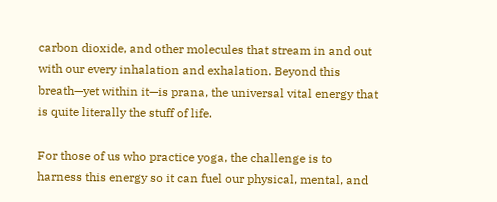carbon dioxide, and other molecules that stream in and out with our every inhalation and exhalation. Beyond this breath—yet within it—is prana, the universal vital energy that is quite literally the stuff of life.

For those of us who practice yoga, the challenge is to harness this energy so it can fuel our physical, mental, and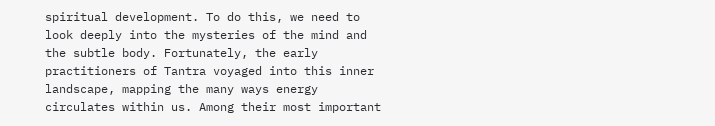spiritual development. To do this, we need to look deeply into the mysteries of the mind and the subtle body. Fortunately, the early practitioners of Tantra voyaged into this inner landscape, mapping the many ways energy circulates within us. Among their most important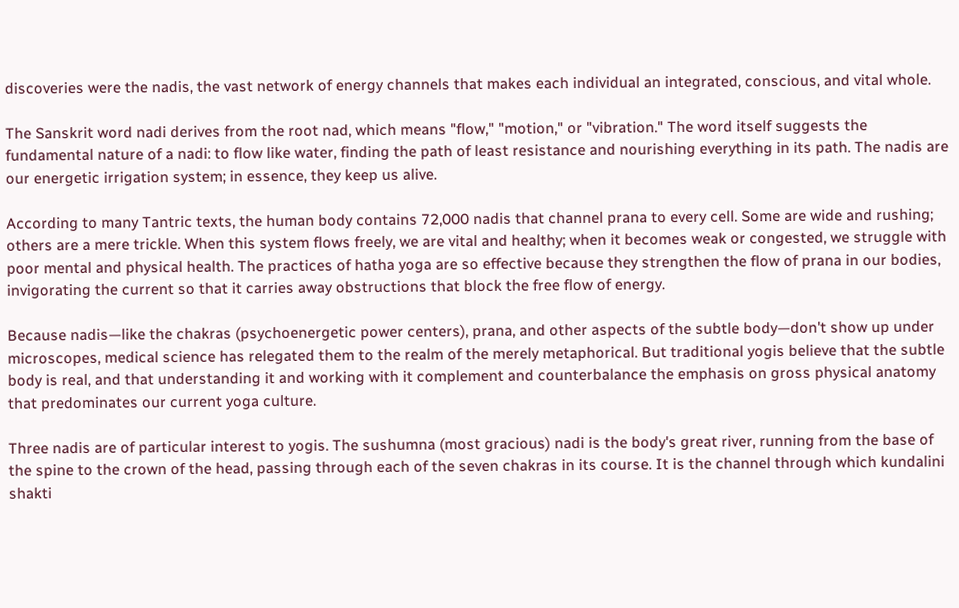discoveries were the nadis, the vast network of energy channels that makes each individual an integrated, conscious, and vital whole.

The Sanskrit word nadi derives from the root nad, which means "flow," "motion," or "vibration." The word itself suggests the fundamental nature of a nadi: to flow like water, finding the path of least resistance and nourishing everything in its path. The nadis are our energetic irrigation system; in essence, they keep us alive.

According to many Tantric texts, the human body contains 72,000 nadis that channel prana to every cell. Some are wide and rushing; others are a mere trickle. When this system flows freely, we are vital and healthy; when it becomes weak or congested, we struggle with poor mental and physical health. The practices of hatha yoga are so effective because they strengthen the flow of prana in our bodies, invigorating the current so that it carries away obstructions that block the free flow of energy.

Because nadis—like the chakras (psychoenergetic power centers), prana, and other aspects of the subtle body—don't show up under microscopes, medical science has relegated them to the realm of the merely metaphorical. But traditional yogis believe that the subtle body is real, and that understanding it and working with it complement and counterbalance the emphasis on gross physical anatomy that predominates our current yoga culture.

Three nadis are of particular interest to yogis. The sushumna (most gracious) nadi is the body's great river, running from the base of the spine to the crown of the head, passing through each of the seven chakras in its course. It is the channel through which kundalini shakti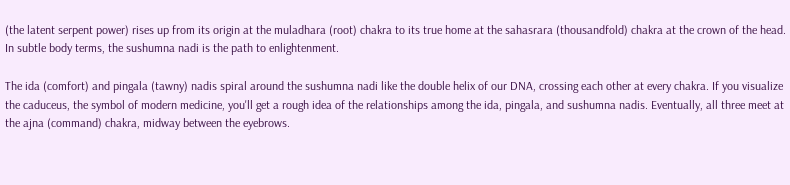(the latent serpent power) rises up from its origin at the muladhara (root) chakra to its true home at the sahasrara (thousandfold) chakra at the crown of the head. In subtle body terms, the sushumna nadi is the path to enlightenment.

The ida (comfort) and pingala (tawny) nadis spiral around the sushumna nadi like the double helix of our DNA, crossing each other at every chakra. If you visualize the caduceus, the symbol of modern medicine, you'll get a rough idea of the relationships among the ida, pingala, and sushumna nadis. Eventually, all three meet at the ajna (command) chakra, midway between the eyebrows.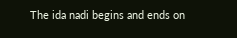The ida nadi begins and ends on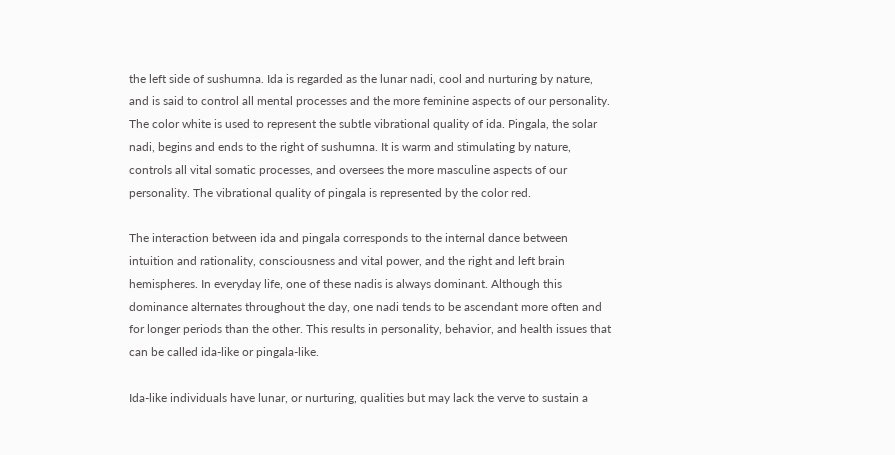the left side of sushumna. Ida is regarded as the lunar nadi, cool and nurturing by nature, and is said to control all mental processes and the more feminine aspects of our personality. The color white is used to represent the subtle vibrational quality of ida. Pingala, the solar nadi, begins and ends to the right of sushumna. It is warm and stimulating by nature, controls all vital somatic processes, and oversees the more masculine aspects of our personality. The vibrational quality of pingala is represented by the color red.

The interaction between ida and pingala corresponds to the internal dance between intuition and rationality, consciousness and vital power, and the right and left brain hemispheres. In everyday life, one of these nadis is always dominant. Although this dominance alternates throughout the day, one nadi tends to be ascendant more often and for longer periods than the other. This results in personality, behavior, and health issues that can be called ida-like or pingala-like.

Ida-like individuals have lunar, or nurturing, qualities but may lack the verve to sustain a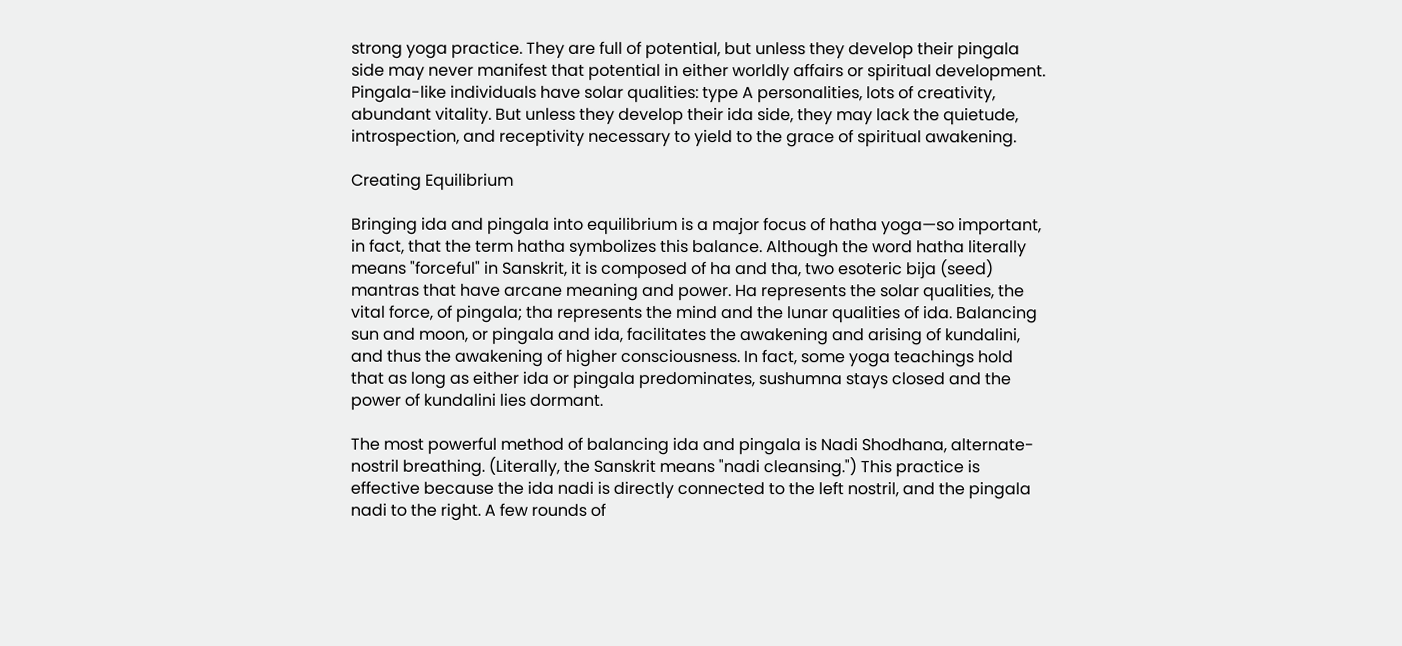strong yoga practice. They are full of potential, but unless they develop their pingala side may never manifest that potential in either worldly affairs or spiritual development. Pingala-like individuals have solar qualities: type A personalities, lots of creativity, abundant vitality. But unless they develop their ida side, they may lack the quietude, introspection, and receptivity necessary to yield to the grace of spiritual awakening.

Creating Equilibrium

Bringing ida and pingala into equilibrium is a major focus of hatha yoga—so important, in fact, that the term hatha symbolizes this balance. Although the word hatha literally means "forceful" in Sanskrit, it is composed of ha and tha, two esoteric bija (seed) mantras that have arcane meaning and power. Ha represents the solar qualities, the vital force, of pingala; tha represents the mind and the lunar qualities of ida. Balancing sun and moon, or pingala and ida, facilitates the awakening and arising of kundalini, and thus the awakening of higher consciousness. In fact, some yoga teachings hold that as long as either ida or pingala predominates, sushumna stays closed and the power of kundalini lies dormant.

The most powerful method of balancing ida and pingala is Nadi Shodhana, alternate-nostril breathing. (Literally, the Sanskrit means "nadi cleansing.") This practice is effective because the ida nadi is directly connected to the left nostril, and the pingala nadi to the right. A few rounds of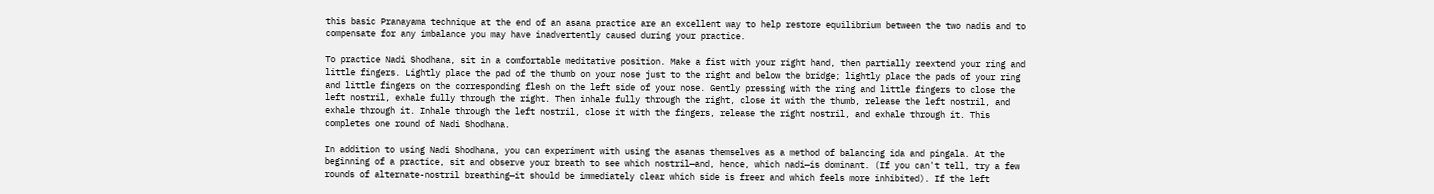this basic Pranayama technique at the end of an asana practice are an excellent way to help restore equilibrium between the two nadis and to compensate for any imbalance you may have inadvertently caused during your practice.

To practice Nadi Shodhana, sit in a comfortable meditative position. Make a fist with your right hand, then partially reextend your ring and little fingers. Lightly place the pad of the thumb on your nose just to the right and below the bridge; lightly place the pads of your ring and little fingers on the corresponding flesh on the left side of your nose. Gently pressing with the ring and little fingers to close the left nostril, exhale fully through the right. Then inhale fully through the right, close it with the thumb, release the left nostril, and exhale through it. Inhale through the left nostril, close it with the fingers, release the right nostril, and exhale through it. This completes one round of Nadi Shodhana.

In addition to using Nadi Shodhana, you can experiment with using the asanas themselves as a method of balancing ida and pingala. At the beginning of a practice, sit and observe your breath to see which nostril—and, hence, which nadi—is dominant. (If you can't tell, try a few rounds of alternate-nostril breathing—it should be immediately clear which side is freer and which feels more inhibited). If the left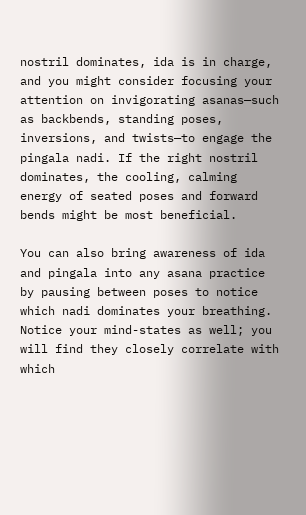nostril dominates, ida is in charge, and you might consider focusing your attention on invigorating asanas—such as backbends, standing poses, inversions, and twists—to engage the pingala nadi. If the right nostril dominates, the cooling, calming energy of seated poses and forward bends might be most beneficial.

You can also bring awareness of ida and pingala into any asana practice by pausing between poses to notice which nadi dominates your breathing. Notice your mind-states as well; you will find they closely correlate with which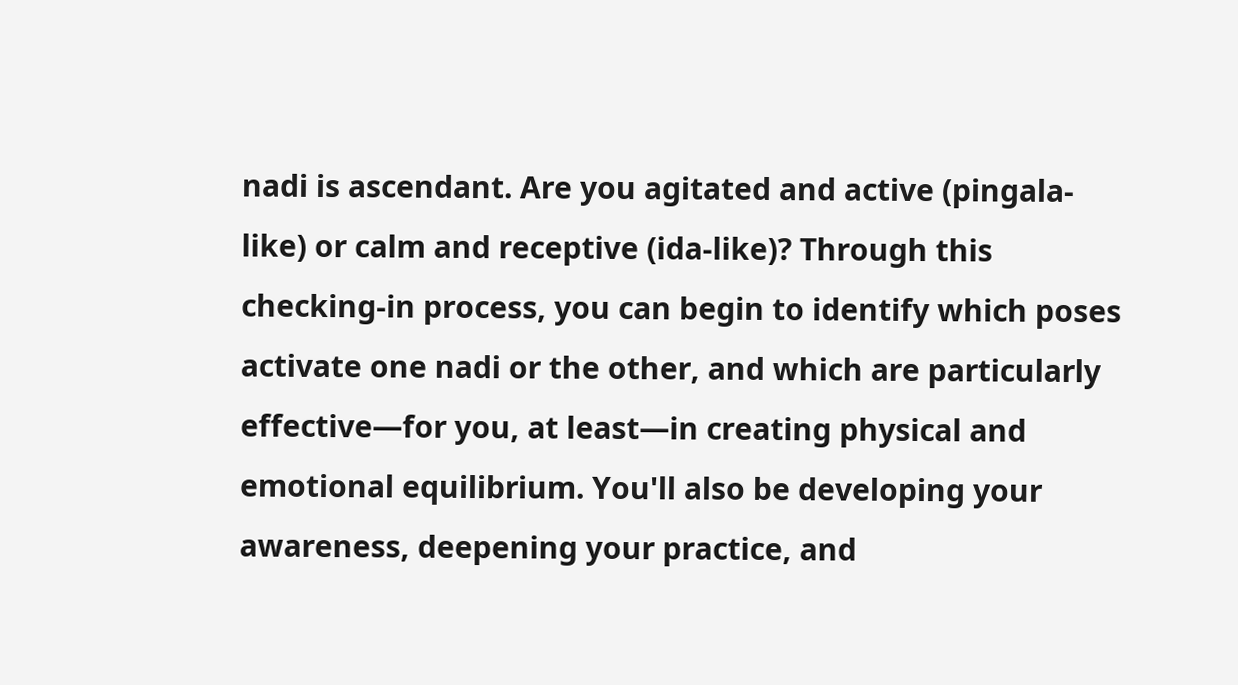nadi is ascendant. Are you agitated and active (pingala-like) or calm and receptive (ida-like)? Through this checking-in process, you can begin to identify which poses activate one nadi or the other, and which are particularly effective—for you, at least—in creating physical and emotional equilibrium. You'll also be developing your awareness, deepening your practice, and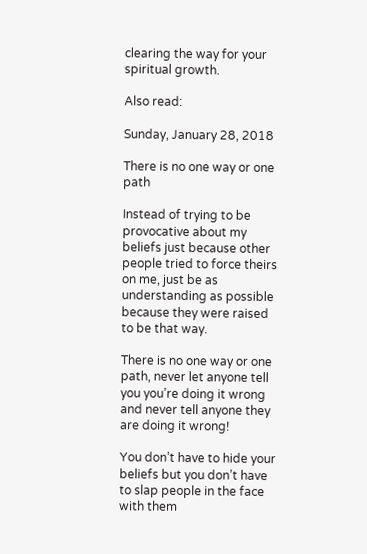clearing the way for your spiritual growth.

Also read:

Sunday, January 28, 2018

There is no one way or one path

Instead of trying to be provocative about my beliefs just because other people tried to force theirs on me, just be as understanding as possible because they were raised to be that way.

There is no one way or one path, never let anyone tell you you’re doing it wrong and never tell anyone they are doing it wrong!

You don’t have to hide your beliefs but you don’t have to slap people in the face with them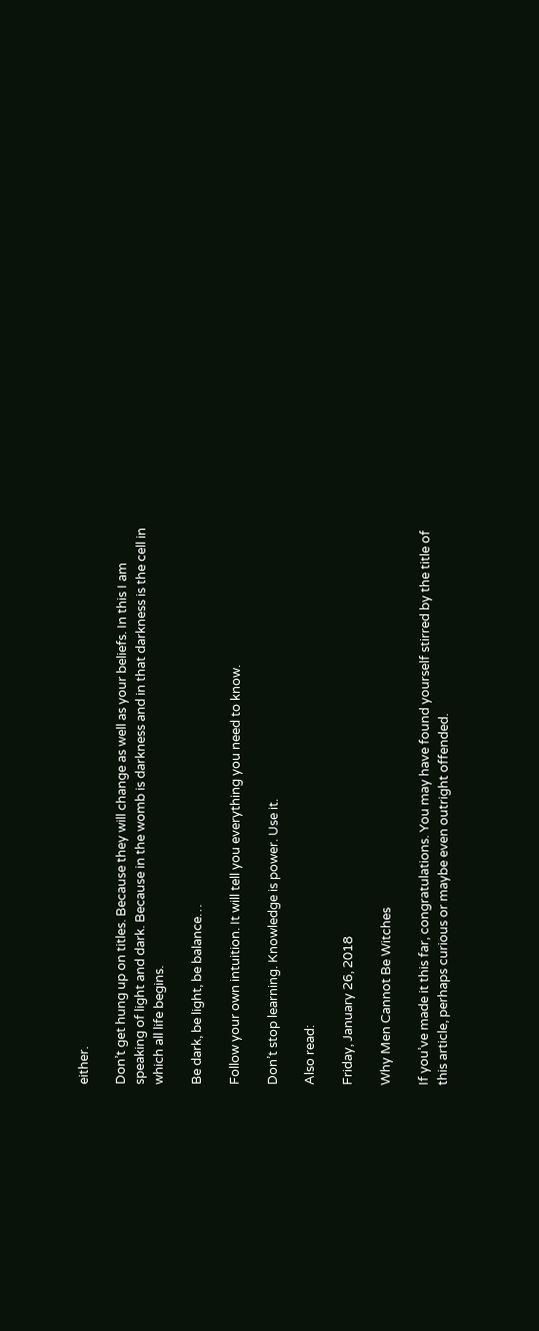either.

Don’t get hung up on titles. Because they will change as well as your beliefs. In this I am speaking of light and dark. Because in the womb is darkness and in that darkness is the cell in which all life begins.

Be dark, be light, be balance…

Follow your own intuition. It will tell you everything you need to know.

Don’t stop learning. Knowledge is power. Use it.

Also read:

Friday, January 26, 2018

Why Men Cannot Be Witches

If you’ve made it this far, congratulations. You may have found yourself stirred by the title of this article, perhaps curious or maybe even outright offended.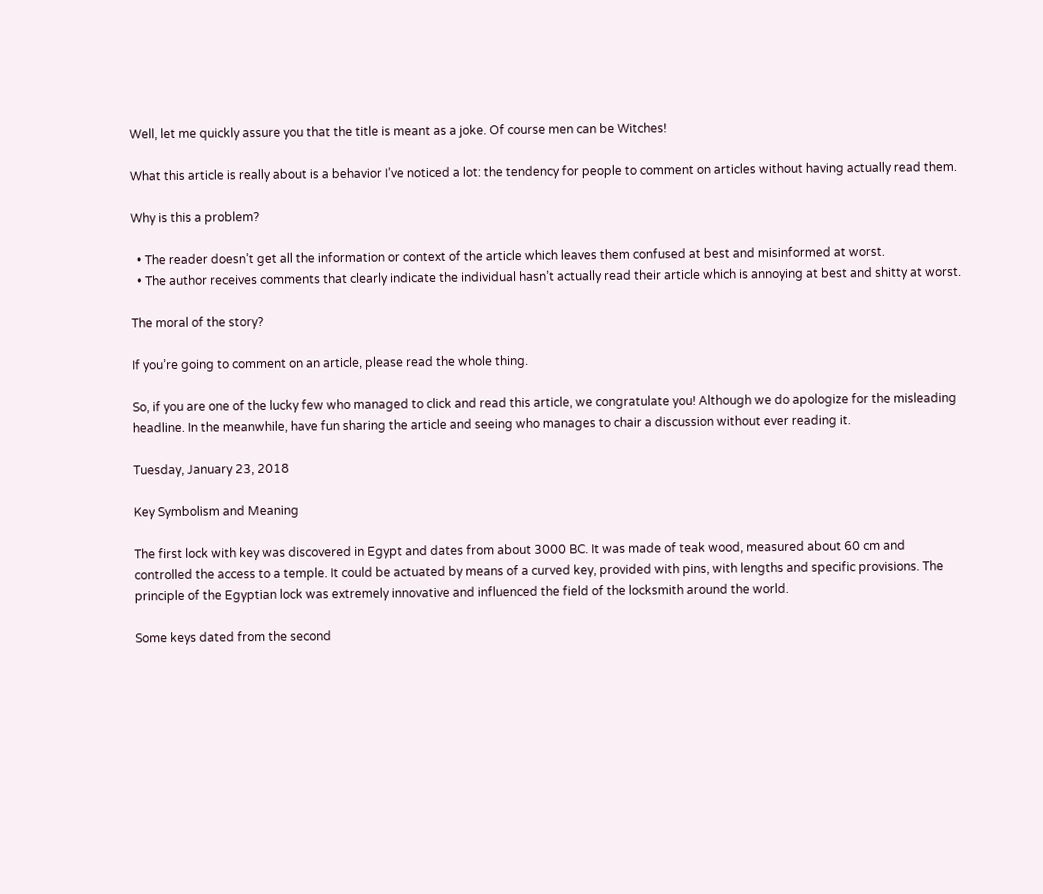Well, let me quickly assure you that the title is meant as a joke. Of course men can be Witches!

What this article is really about is a behavior I’ve noticed a lot: the tendency for people to comment on articles without having actually read them.

Why is this a problem?

  • The reader doesn’t get all the information or context of the article which leaves them confused at best and misinformed at worst.
  • The author receives comments that clearly indicate the individual hasn’t actually read their article which is annoying at best and shitty at worst.

The moral of the story?

If you’re going to comment on an article, please read the whole thing.

So, if you are one of the lucky few who managed to click and read this article, we congratulate you! Although we do apologize for the misleading headline. In the meanwhile, have fun sharing the article and seeing who manages to chair a discussion without ever reading it.

Tuesday, January 23, 2018

Key Symbolism and Meaning

The first lock with key was discovered in Egypt and dates from about 3000 BC. It was made of teak wood, measured about 60 cm and controlled the access to a temple. It could be actuated by means of a curved key, provided with pins, with lengths and specific provisions. The principle of the Egyptian lock was extremely innovative and influenced the field of the locksmith around the world.

Some keys dated from the second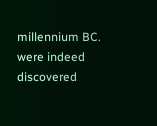millennium BC. were indeed discovered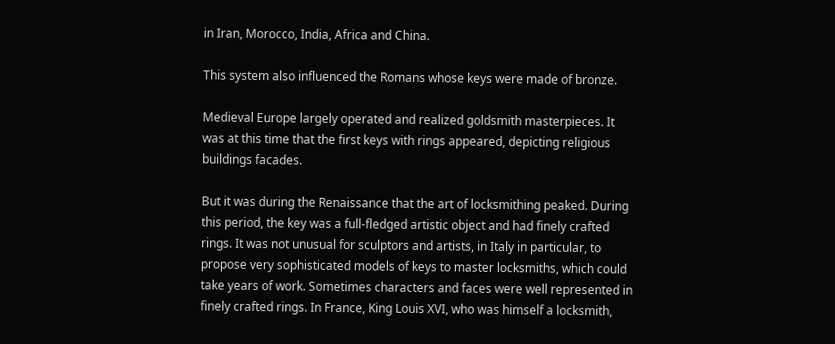in Iran, Morocco, India, Africa and China.

This system also influenced the Romans whose keys were made of bronze.

Medieval Europe largely operated and realized goldsmith masterpieces. It was at this time that the first keys with rings appeared, depicting religious buildings facades.

But it was during the Renaissance that the art of locksmithing peaked. During this period, the key was a full-fledged artistic object and had finely crafted rings. It was not unusual for sculptors and artists, in Italy in particular, to propose very sophisticated models of keys to master locksmiths, which could take years of work. Sometimes characters and faces were well represented in finely crafted rings. In France, King Louis XVI, who was himself a locksmith,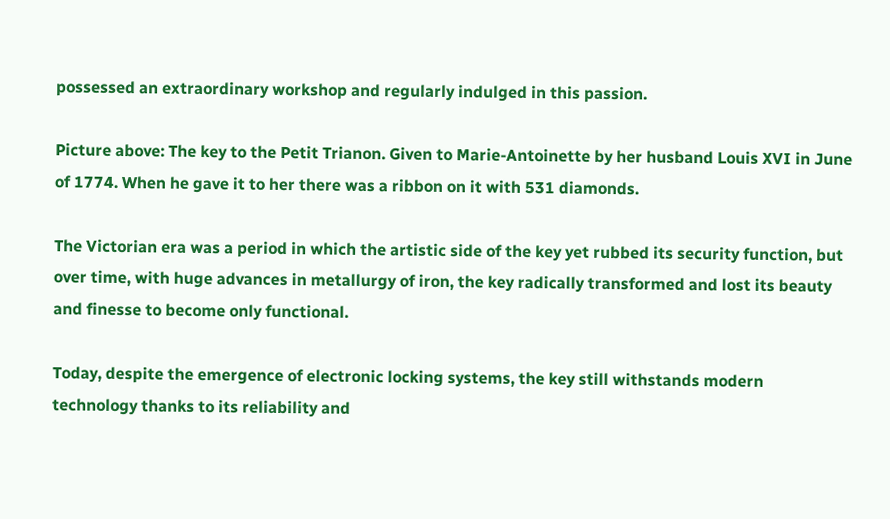possessed an extraordinary workshop and regularly indulged in this passion.

Picture above: The key to the Petit Trianon. Given to Marie-Antoinette by her husband Louis XVI in June of 1774. When he gave it to her there was a ribbon on it with 531 diamonds.

The Victorian era was a period in which the artistic side of the key yet rubbed its security function, but over time, with huge advances in metallurgy of iron, the key radically transformed and lost its beauty and finesse to become only functional.

Today, despite the emergence of electronic locking systems, the key still withstands modern technology thanks to its reliability and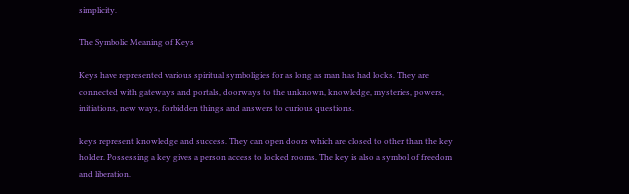simplicity.

The Symbolic Meaning of Keys

Keys have represented various spiritual symboligies for as long as man has had locks. They are connected with gateways and portals, doorways to the unknown, knowledge, mysteries, powers, initiations, new ways, forbidden things and answers to curious questions.

keys represent knowledge and success. They can open doors which are closed to other than the key holder. Possessing a key gives a person access to locked rooms. The key is also a symbol of freedom and liberation.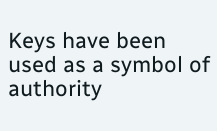Keys have been used as a symbol of authority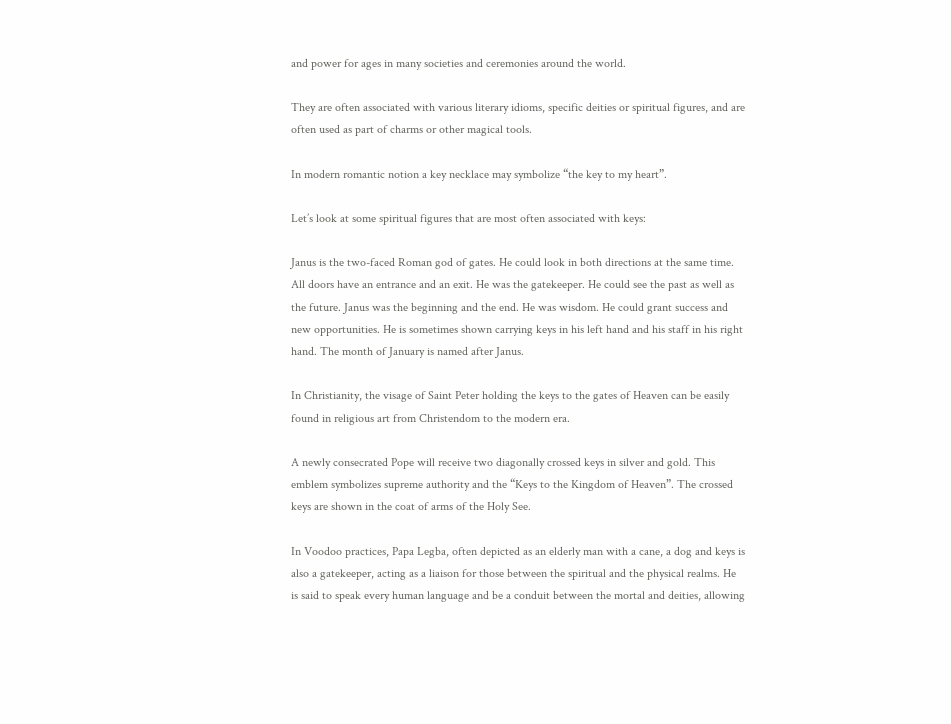and power for ages in many societies and ceremonies around the world.

They are often associated with various literary idioms, specific deities or spiritual figures, and are often used as part of charms or other magical tools.

In modern romantic notion a key necklace may symbolize “the key to my heart”.

Let’s look at some spiritual figures that are most often associated with keys:

Janus is the two-faced Roman god of gates. He could look in both directions at the same time. All doors have an entrance and an exit. He was the gatekeeper. He could see the past as well as the future. Janus was the beginning and the end. He was wisdom. He could grant success and new opportunities. He is sometimes shown carrying keys in his left hand and his staff in his right hand. The month of January is named after Janus.

In Christianity, the visage of Saint Peter holding the keys to the gates of Heaven can be easily found in religious art from Christendom to the modern era.

A newly consecrated Pope will receive two diagonally crossed keys in silver and gold. This emblem symbolizes supreme authority and the “Keys to the Kingdom of Heaven”. The crossed keys are shown in the coat of arms of the Holy See.

In Voodoo practices, Papa Legba, often depicted as an elderly man with a cane, a dog and keys is also a gatekeeper, acting as a liaison for those between the spiritual and the physical realms. He is said to speak every human language and be a conduit between the mortal and deities, allowing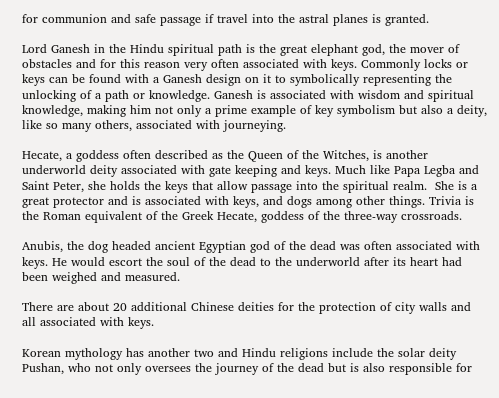for communion and safe passage if travel into the astral planes is granted.

Lord Ganesh in the Hindu spiritual path is the great elephant god, the mover of obstacles and for this reason very often associated with keys. Commonly locks or keys can be found with a Ganesh design on it to symbolically representing the unlocking of a path or knowledge. Ganesh is associated with wisdom and spiritual knowledge, making him not only a prime example of key symbolism but also a deity, like so many others, associated with journeying.

Hecate, a goddess often described as the Queen of the Witches, is another underworld deity associated with gate keeping and keys. Much like Papa Legba and Saint Peter, she holds the keys that allow passage into the spiritual realm.  She is a great protector and is associated with keys, and dogs among other things. Trivia is the Roman equivalent of the Greek Hecate, goddess of the three-way crossroads.

Anubis, the dog headed ancient Egyptian god of the dead was often associated with keys. He would escort the soul of the dead to the underworld after its heart had been weighed and measured.

There are about 20 additional Chinese deities for the protection of city walls and all associated with keys.

Korean mythology has another two and Hindu religions include the solar deity Pushan, who not only oversees the journey of the dead but is also responsible for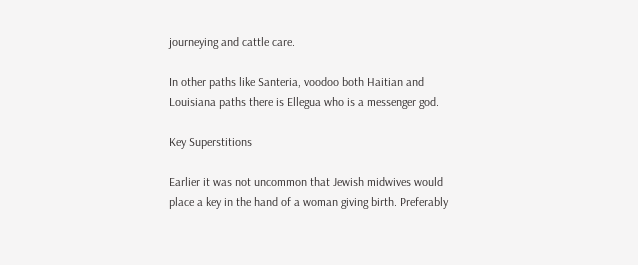journeying and cattle care.

In other paths like Santeria, voodoo both Haitian and Louisiana paths there is Ellegua who is a messenger god.

Key Superstitions

Earlier it was not uncommon that Jewish midwives would place a key in the hand of a woman giving birth. Preferably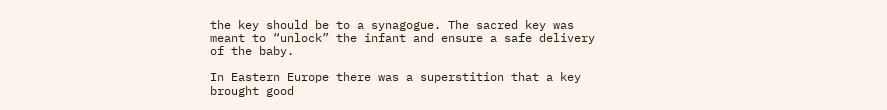the key should be to a synagogue. The sacred key was meant to “unlock” the infant and ensure a safe delivery of the baby.

In Eastern Europe there was a superstition that a key brought good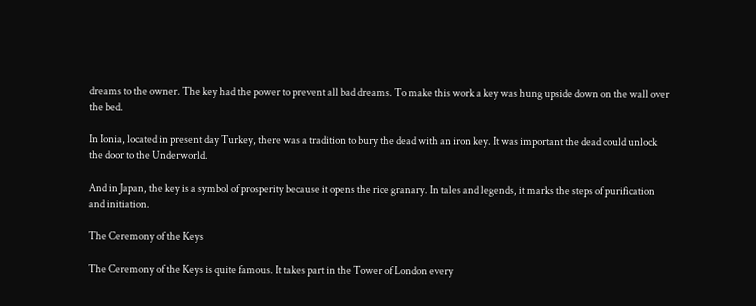dreams to the owner. The key had the power to prevent all bad dreams. To make this work a key was hung upside down on the wall over the bed.

In Ionia, located in present day Turkey, there was a tradition to bury the dead with an iron key. It was important the dead could unlock the door to the Underworld.

And in Japan, the key is a symbol of prosperity because it opens the rice granary. In tales and legends, it marks the steps of purification and initiation.

The Ceremony of the Keys

The Ceremony of the Keys is quite famous. It takes part in the Tower of London every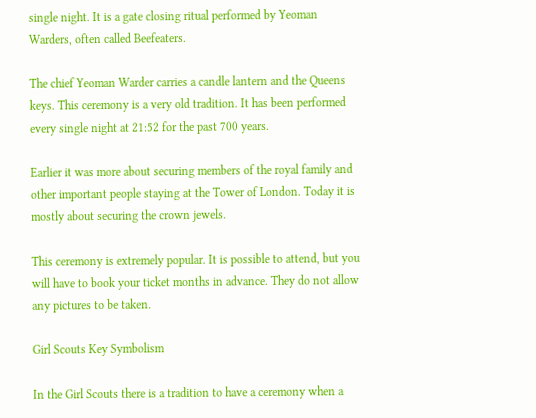single night. It is a gate closing ritual performed by Yeoman Warders, often called Beefeaters.

The chief Yeoman Warder carries a candle lantern and the Queens keys. This ceremony is a very old tradition. It has been performed every single night at 21:52 for the past 700 years.

Earlier it was more about securing members of the royal family and other important people staying at the Tower of London. Today it is mostly about securing the crown jewels.

This ceremony is extremely popular. It is possible to attend, but you will have to book your ticket months in advance. They do not allow any pictures to be taken.

Girl Scouts Key Symbolism

In the Girl Scouts there is a tradition to have a ceremony when a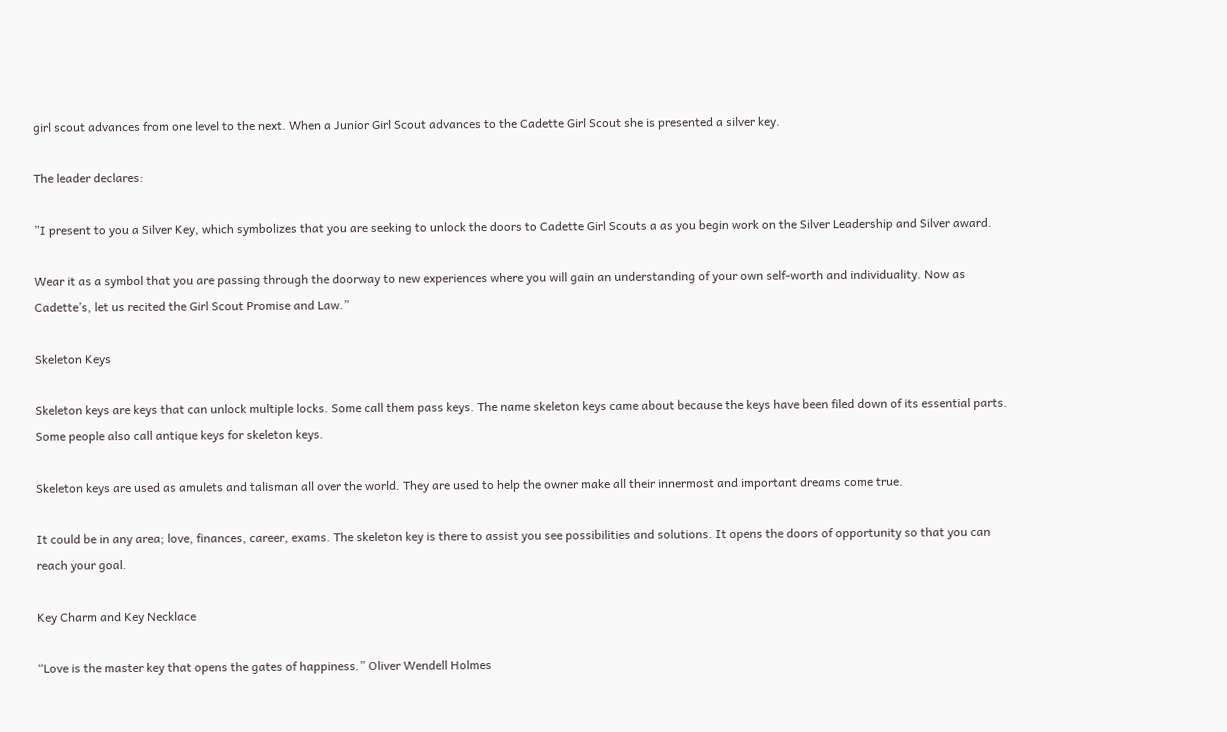girl scout advances from one level to the next. When a Junior Girl Scout advances to the Cadette Girl Scout she is presented a silver key.

The leader declares:

”I present to you a Silver Key, which symbolizes that you are seeking to unlock the doors to Cadette Girl Scouts a as you begin work on the Silver Leadership and Silver award.

Wear it as a symbol that you are passing through the doorway to new experiences where you will gain an understanding of your own self-worth and individuality. Now as Cadette’s, let us recited the Girl Scout Promise and Law.”

Skeleton Keys

Skeleton keys are keys that can unlock multiple locks. Some call them pass keys. The name skeleton keys came about because the keys have been filed down of its essential parts. Some people also call antique keys for skeleton keys.

Skeleton keys are used as amulets and talisman all over the world. They are used to help the owner make all their innermost and important dreams come true.

It could be in any area; love, finances, career, exams. The skeleton key is there to assist you see possibilities and solutions. It opens the doors of opportunity so that you can reach your goal.

Key Charm and Key Necklace

“Love is the master key that opens the gates of happiness.” Oliver Wendell Holmes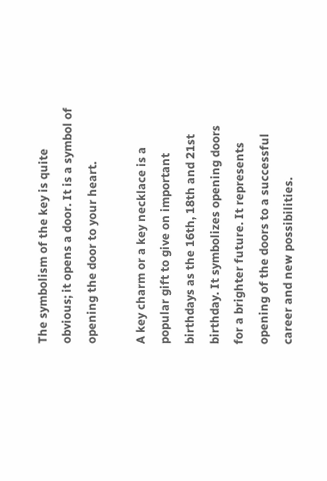The symbolism of the key is quite obvious; it opens a door. It is a symbol of opening the door to your heart.

A key charm or a key necklace is a popular gift to give on important birthdays as the 16th, 18th and 21st birthday. It symbolizes opening doors for a brighter future. It represents opening of the doors to a successful career and new possibilities.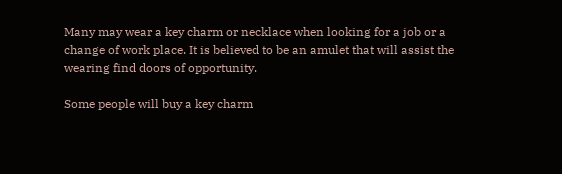Many may wear a key charm or necklace when looking for a job or a change of work place. It is believed to be an amulet that will assist the wearing find doors of opportunity.

Some people will buy a key charm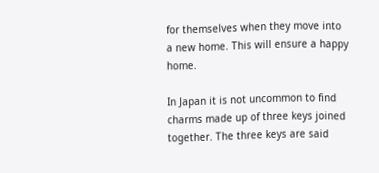for themselves when they move into a new home. This will ensure a happy home.

In Japan it is not uncommon to find charms made up of three keys joined together. The three keys are said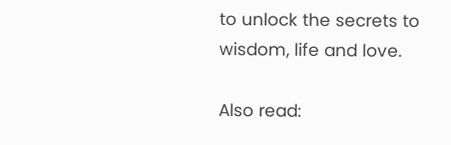to unlock the secrets to wisdom, life and love.

Also read: